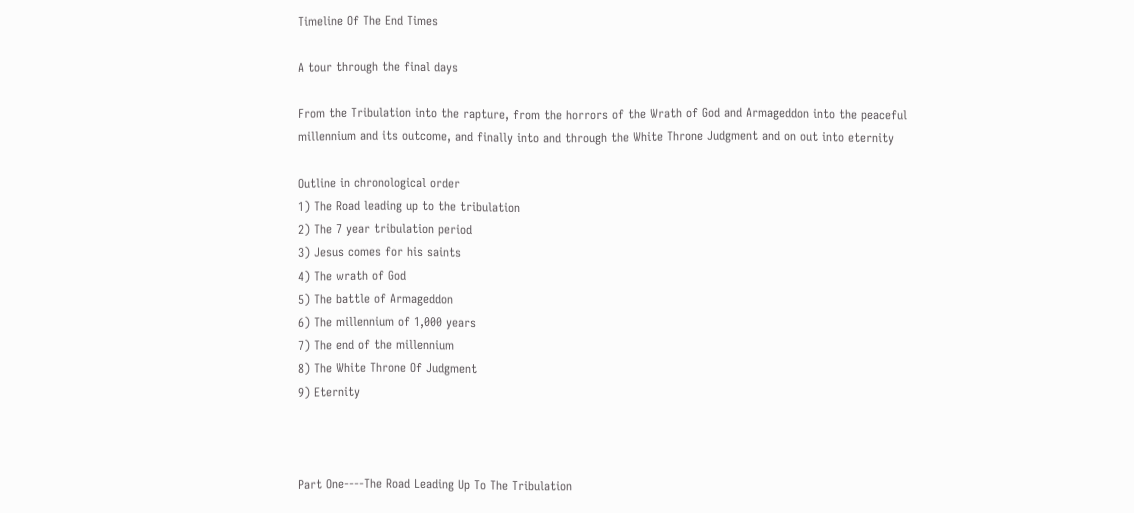Timeline Of The End Times

A tour through the final days

From the Tribulation into the rapture, from the horrors of the Wrath of God and Armageddon into the peaceful millennium and its outcome, and finally into and through the White Throne Judgment and on out into eternity

Outline in chronological order
1) The Road leading up to the tribulation
2) The 7 year tribulation period
3) Jesus comes for his saints
4) The wrath of God
5) The battle of Armageddon
6) The millennium of 1,000 years
7) The end of the millennium
8) The White Throne Of Judgment
9) Eternity



Part One----The Road Leading Up To The Tribulation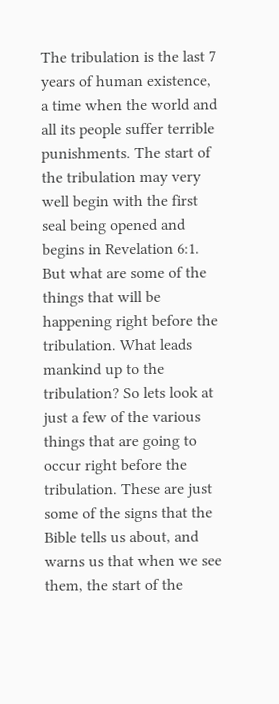The tribulation is the last 7 years of human existence, a time when the world and all its people suffer terrible punishments. The start of the tribulation may very well begin with the first seal being opened and begins in Revelation 6:1. But what are some of the things that will be happening right before the tribulation. What leads mankind up to the tribulation? So lets look at just a few of the various things that are going to occur right before the tribulation. These are just some of the signs that the Bible tells us about, and warns us that when we see them, the start of the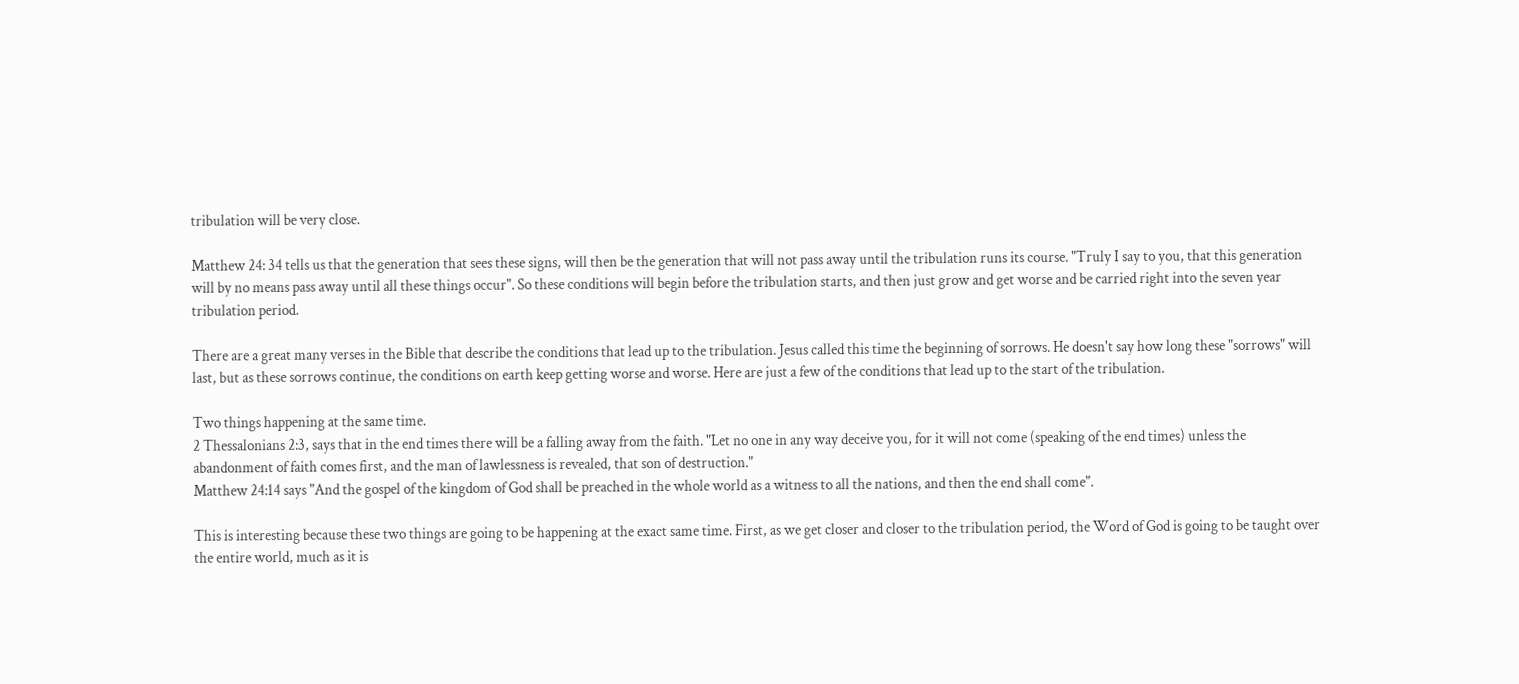tribulation will be very close.

Matthew 24: 34 tells us that the generation that sees these signs, will then be the generation that will not pass away until the tribulation runs its course. "Truly I say to you, that this generation will by no means pass away until all these things occur". So these conditions will begin before the tribulation starts, and then just grow and get worse and be carried right into the seven year tribulation period.

There are a great many verses in the Bible that describe the conditions that lead up to the tribulation. Jesus called this time the beginning of sorrows. He doesn't say how long these "sorrows" will last, but as these sorrows continue, the conditions on earth keep getting worse and worse. Here are just a few of the conditions that lead up to the start of the tribulation.

Two things happening at the same time.
2 Thessalonians 2:3, says that in the end times there will be a falling away from the faith. "Let no one in any way deceive you, for it will not come (speaking of the end times) unless the abandonment of faith comes first, and the man of lawlessness is revealed, that son of destruction."
Matthew 24:14 says "And the gospel of the kingdom of God shall be preached in the whole world as a witness to all the nations, and then the end shall come".

This is interesting because these two things are going to be happening at the exact same time. First, as we get closer and closer to the tribulation period, the Word of God is going to be taught over the entire world, much as it is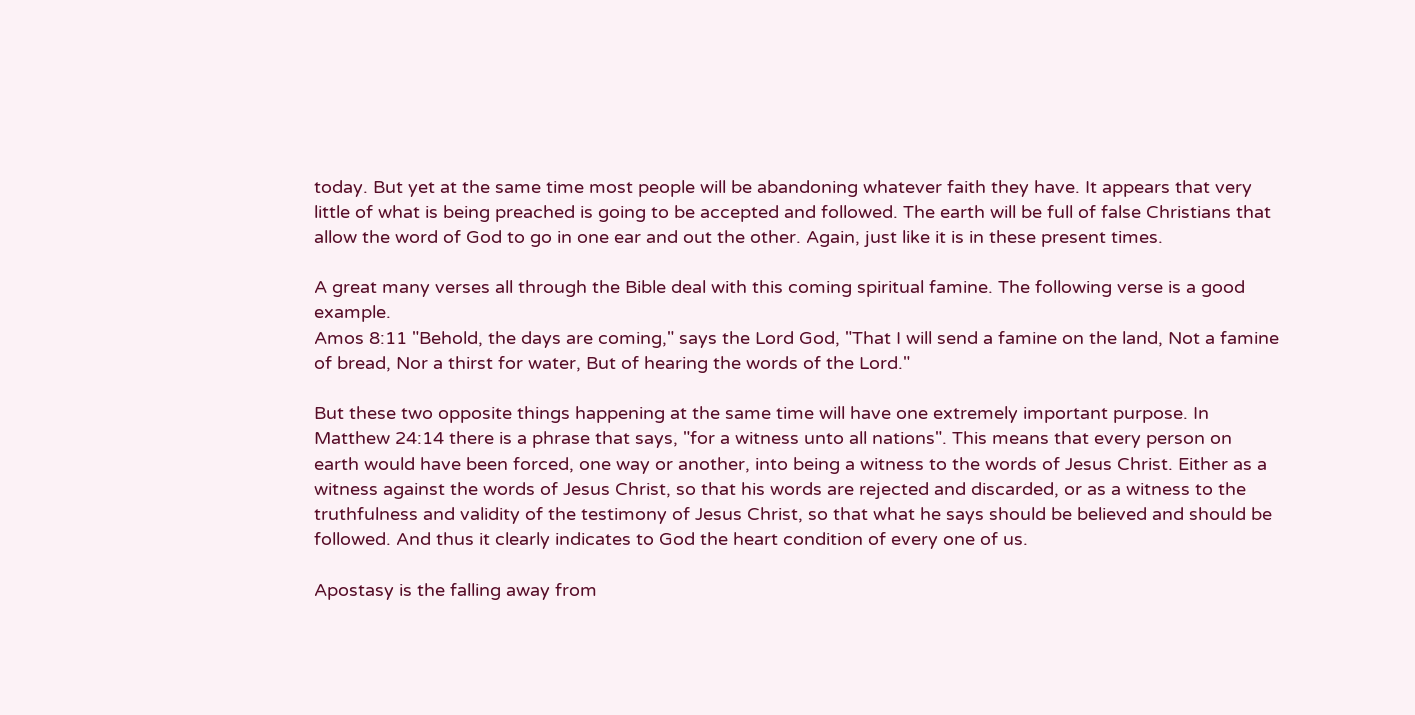today. But yet at the same time most people will be abandoning whatever faith they have. It appears that very little of what is being preached is going to be accepted and followed. The earth will be full of false Christians that allow the word of God to go in one ear and out the other. Again, just like it is in these present times.

A great many verses all through the Bible deal with this coming spiritual famine. The following verse is a good example.
Amos 8:11 "Behold, the days are coming," says the Lord God, "That I will send a famine on the land, Not a famine of bread, Nor a thirst for water, But of hearing the words of the Lord."

But these two opposite things happening at the same time will have one extremely important purpose. In Matthew 24:14 there is a phrase that says, "for a witness unto all nations". This means that every person on earth would have been forced, one way or another, into being a witness to the words of Jesus Christ. Either as a witness against the words of Jesus Christ, so that his words are rejected and discarded, or as a witness to the truthfulness and validity of the testimony of Jesus Christ, so that what he says should be believed and should be followed. And thus it clearly indicates to God the heart condition of every one of us.

Apostasy is the falling away from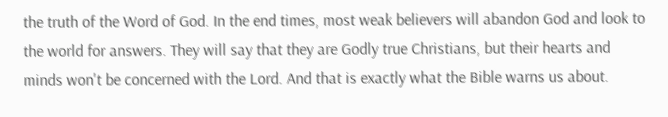the truth of the Word of God. In the end times, most weak believers will abandon God and look to the world for answers. They will say that they are Godly true Christians, but their hearts and minds won't be concerned with the Lord. And that is exactly what the Bible warns us about.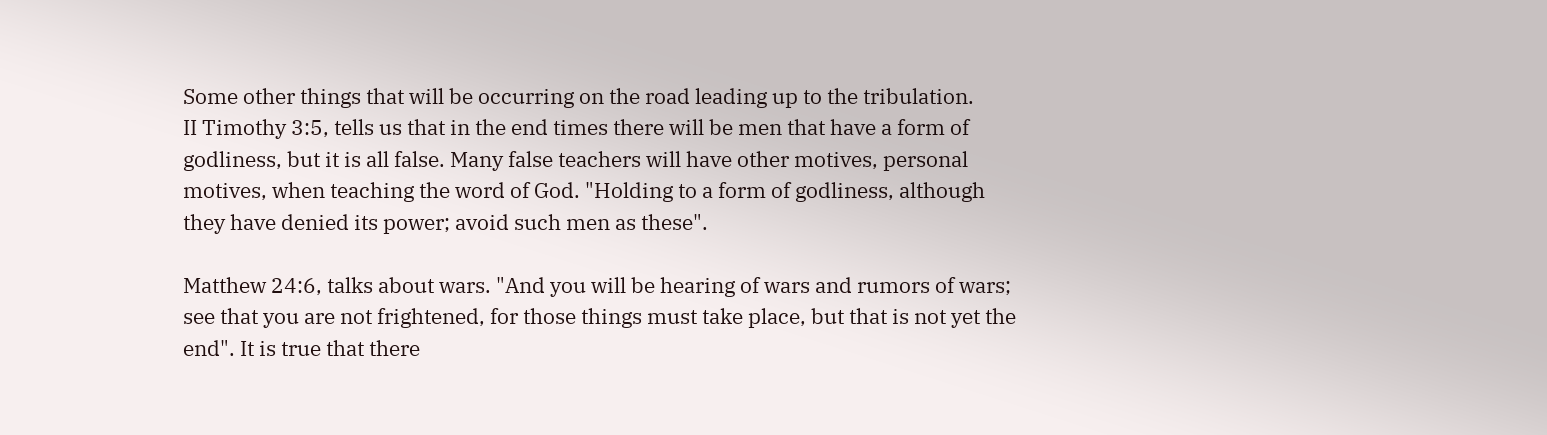Some other things that will be occurring on the road leading up to the tribulation.
II Timothy 3:5, tells us that in the end times there will be men that have a form of godliness, but it is all false. Many false teachers will have other motives, personal motives, when teaching the word of God. "Holding to a form of godliness, although they have denied its power; avoid such men as these".

Matthew 24:6, talks about wars. "And you will be hearing of wars and rumors of wars; see that you are not frightened, for those things must take place, but that is not yet the end". It is true that there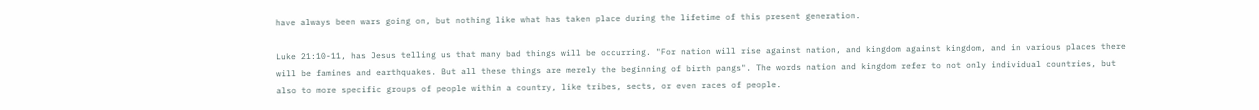have always been wars going on, but nothing like what has taken place during the lifetime of this present generation.

Luke 21:10-11, has Jesus telling us that many bad things will be occurring. "For nation will rise against nation, and kingdom against kingdom, and in various places there will be famines and earthquakes. But all these things are merely the beginning of birth pangs". The words nation and kingdom refer to not only individual countries, but also to more specific groups of people within a country, like tribes, sects, or even races of people.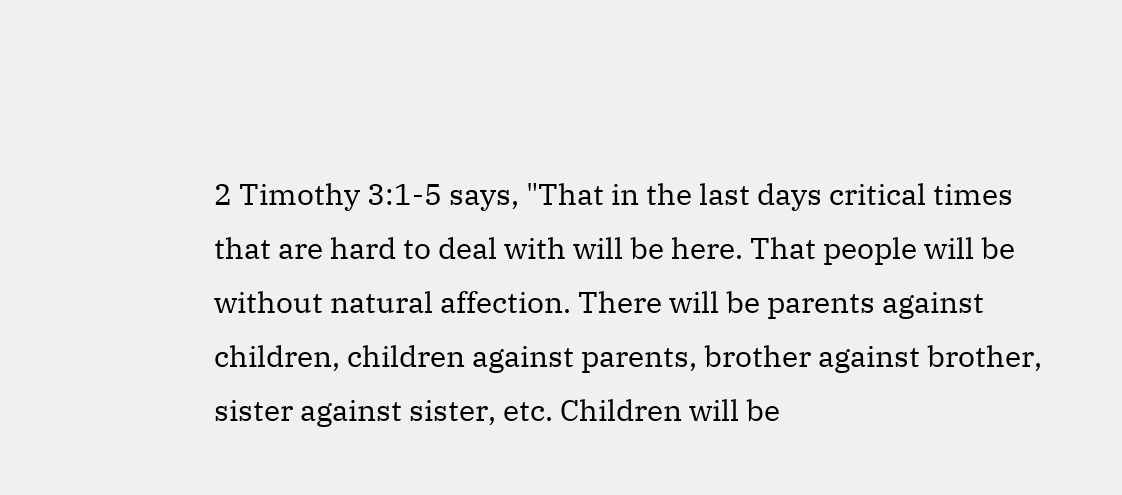2 Timothy 3:1-5 says, "That in the last days critical times that are hard to deal with will be here. That people will be without natural affection. There will be parents against children, children against parents, brother against brother, sister against sister, etc. Children will be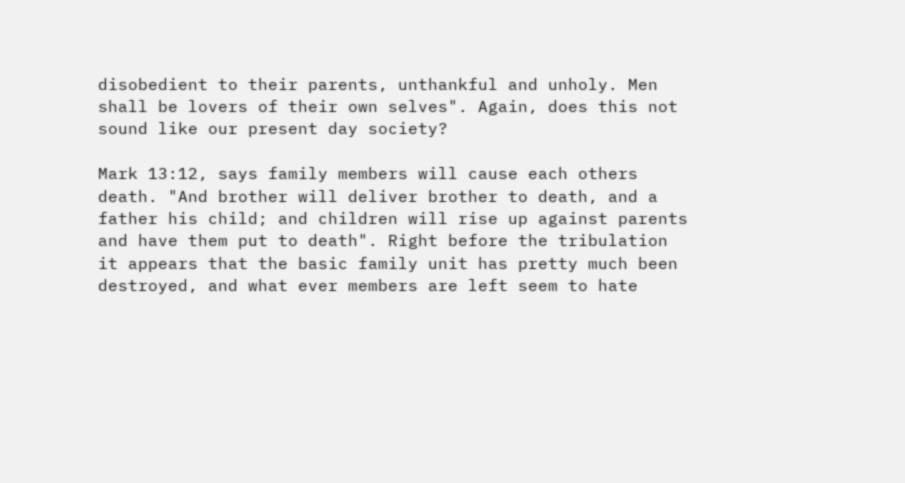disobedient to their parents, unthankful and unholy. Men shall be lovers of their own selves". Again, does this not sound like our present day society?

Mark 13:12, says family members will cause each others death. "And brother will deliver brother to death, and a father his child; and children will rise up against parents and have them put to death". Right before the tribulation it appears that the basic family unit has pretty much been destroyed, and what ever members are left seem to hate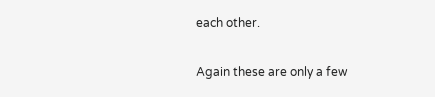each other.

Again these are only a few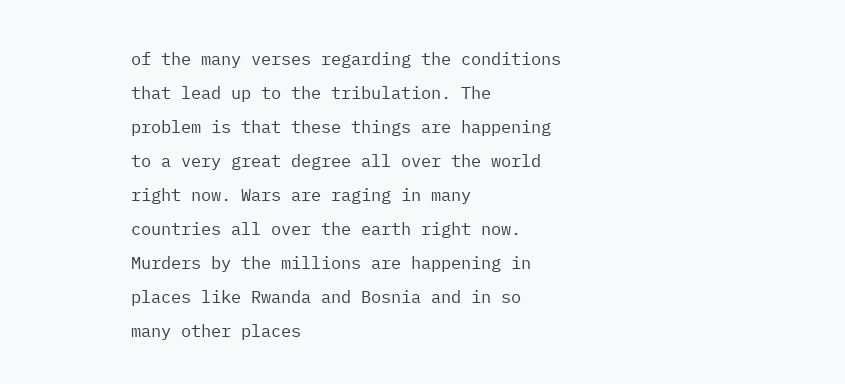of the many verses regarding the conditions that lead up to the tribulation. The problem is that these things are happening to a very great degree all over the world right now. Wars are raging in many countries all over the earth right now. Murders by the millions are happening in places like Rwanda and Bosnia and in so many other places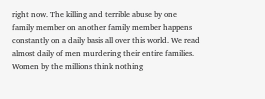right now. The killing and terrible abuse by one family member on another family member happens constantly on a daily basis all over this world. We read almost daily of men murdering their entire families. Women by the millions think nothing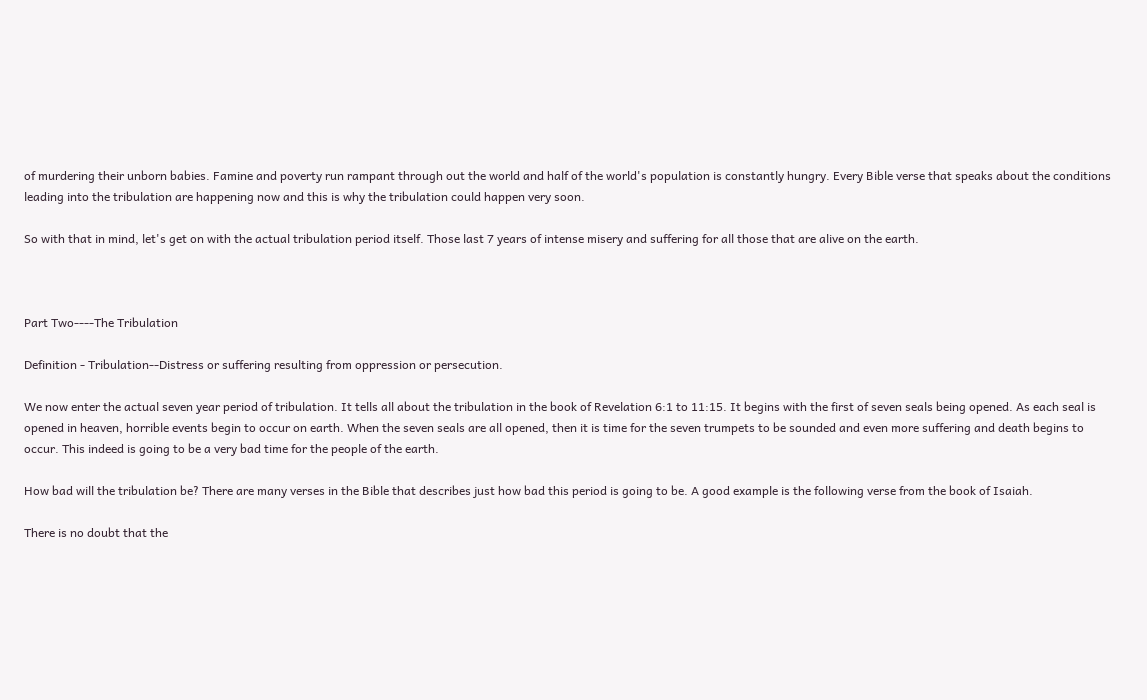of murdering their unborn babies. Famine and poverty run rampant through out the world and half of the world's population is constantly hungry. Every Bible verse that speaks about the conditions leading into the tribulation are happening now and this is why the tribulation could happen very soon.

So with that in mind, let's get on with the actual tribulation period itself. Those last 7 years of intense misery and suffering for all those that are alive on the earth.



Part Two----The Tribulation

Definition - Tribulation--Distress or suffering resulting from oppression or persecution.

We now enter the actual seven year period of tribulation. It tells all about the tribulation in the book of Revelation 6:1 to 11:15. It begins with the first of seven seals being opened. As each seal is opened in heaven, horrible events begin to occur on earth. When the seven seals are all opened, then it is time for the seven trumpets to be sounded and even more suffering and death begins to occur. This indeed is going to be a very bad time for the people of the earth.

How bad will the tribulation be? There are many verses in the Bible that describes just how bad this period is going to be. A good example is the following verse from the book of Isaiah.

There is no doubt that the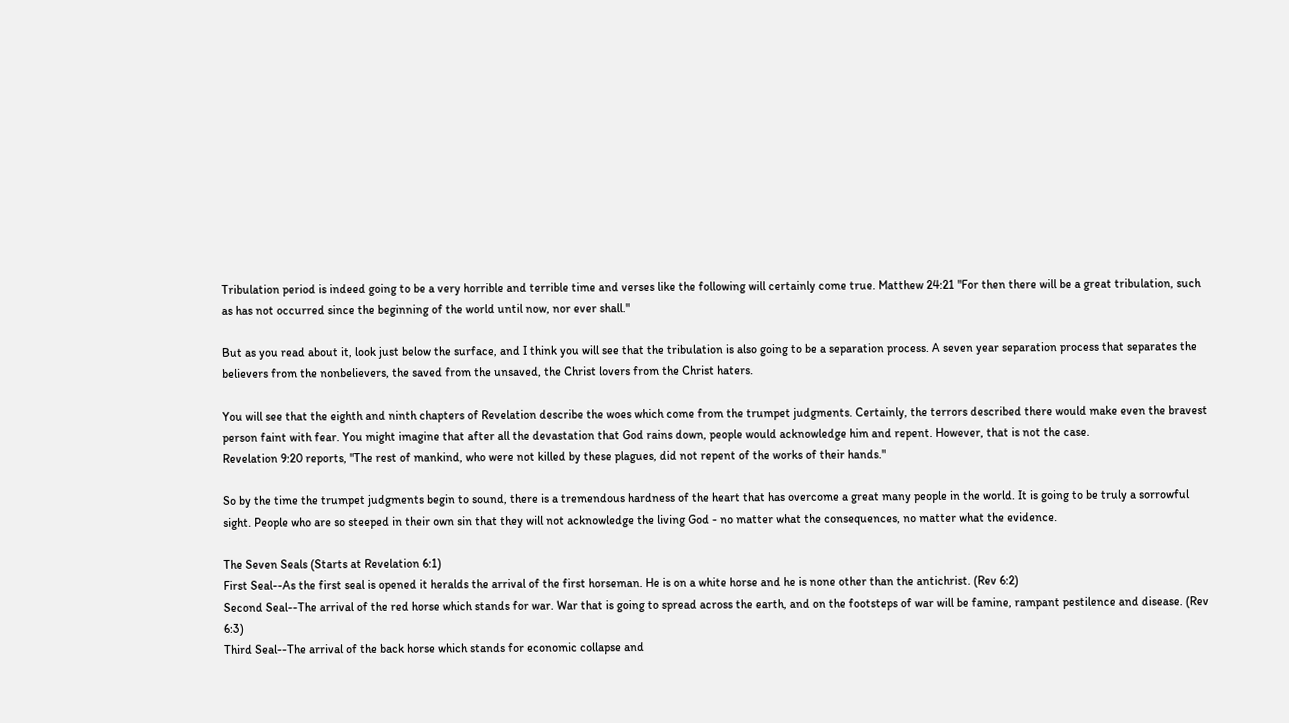Tribulation period is indeed going to be a very horrible and terrible time and verses like the following will certainly come true. Matthew 24:21 "For then there will be a great tribulation, such as has not occurred since the beginning of the world until now, nor ever shall."

But as you read about it, look just below the surface, and I think you will see that the tribulation is also going to be a separation process. A seven year separation process that separates the believers from the nonbelievers, the saved from the unsaved, the Christ lovers from the Christ haters.

You will see that the eighth and ninth chapters of Revelation describe the woes which come from the trumpet judgments. Certainly, the terrors described there would make even the bravest person faint with fear. You might imagine that after all the devastation that God rains down, people would acknowledge him and repent. However, that is not the case.
Revelation 9:20 reports, "The rest of mankind, who were not killed by these plagues, did not repent of the works of their hands."

So by the time the trumpet judgments begin to sound, there is a tremendous hardness of the heart that has overcome a great many people in the world. It is going to be truly a sorrowful sight. People who are so steeped in their own sin that they will not acknowledge the living God - no matter what the consequences, no matter what the evidence.

The Seven Seals (Starts at Revelation 6:1)
First Seal--As the first seal is opened it heralds the arrival of the first horseman. He is on a white horse and he is none other than the antichrist. (Rev 6:2)
Second Seal--The arrival of the red horse which stands for war. War that is going to spread across the earth, and on the footsteps of war will be famine, rampant pestilence and disease. (Rev 6:3)
Third Seal--The arrival of the back horse which stands for economic collapse and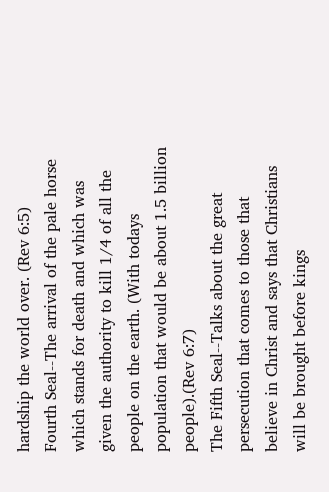hardship the world over. (Rev 6:5)
Fourth Seal--The arrival of the pale horse which stands for death and which was given the authority to kill 1/4 of all the people on the earth. (With todays population that would be about 1.5 billion people).(Rev 6:7)
The Fifth Seal--Talks about the great persecution that comes to those that believe in Christ and says that Christians will be brought before kings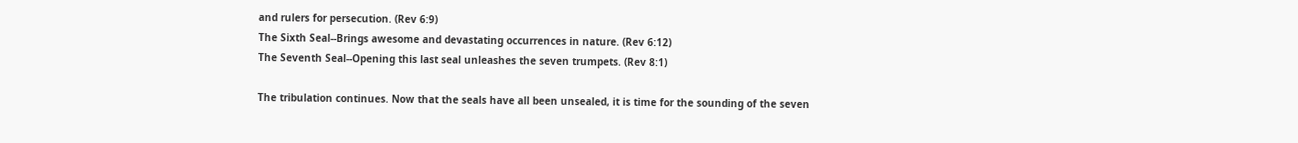and rulers for persecution. (Rev 6:9)
The Sixth Seal--Brings awesome and devastating occurrences in nature. (Rev 6:12)
The Seventh Seal--Opening this last seal unleashes the seven trumpets. (Rev 8:1)

The tribulation continues. Now that the seals have all been unsealed, it is time for the sounding of the seven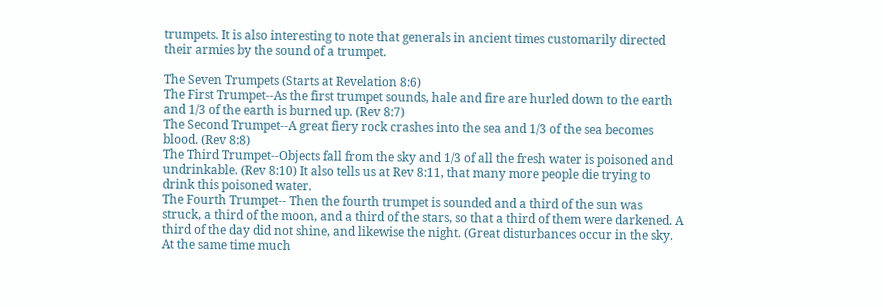trumpets. It is also interesting to note that generals in ancient times customarily directed their armies by the sound of a trumpet.

The Seven Trumpets (Starts at Revelation 8:6)
The First Trumpet--As the first trumpet sounds, hale and fire are hurled down to the earth and 1/3 of the earth is burned up. (Rev 8:7)
The Second Trumpet--A great fiery rock crashes into the sea and 1/3 of the sea becomes blood. (Rev 8:8)
The Third Trumpet--Objects fall from the sky and 1/3 of all the fresh water is poisoned and undrinkable. (Rev 8:10) It also tells us at Rev 8:11, that many more people die trying to drink this poisoned water.
The Fourth Trumpet-- Then the fourth trumpet is sounded and a third of the sun was struck, a third of the moon, and a third of the stars, so that a third of them were darkened. A third of the day did not shine, and likewise the night. (Great disturbances occur in the sky. At the same time much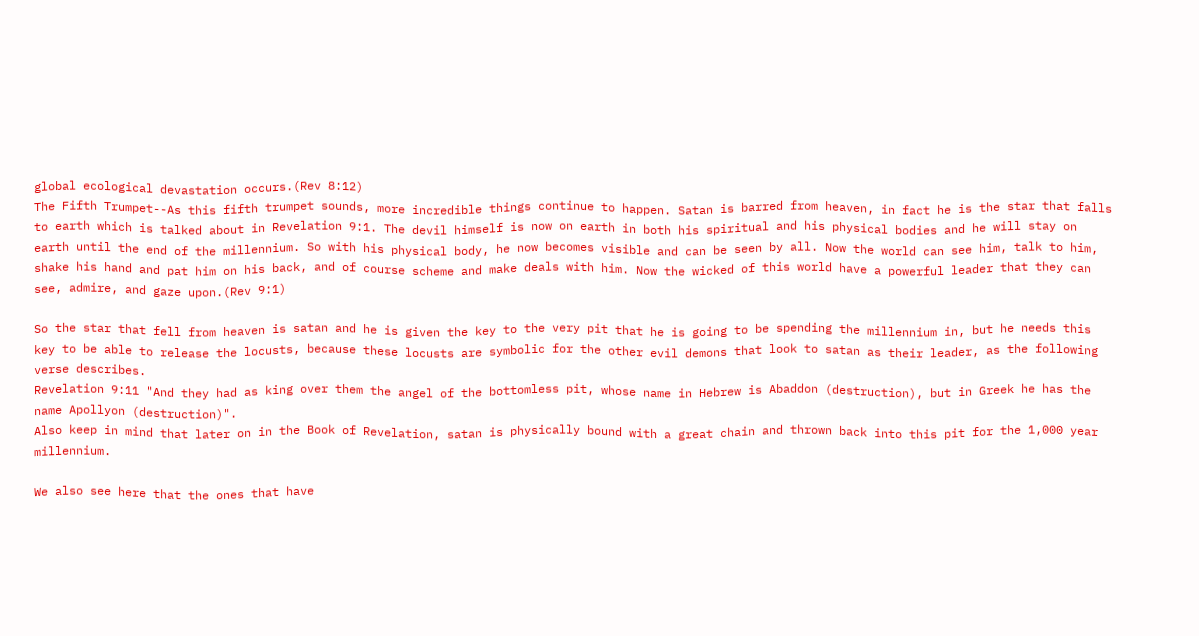global ecological devastation occurs.(Rev 8:12)
The Fifth Trumpet--As this fifth trumpet sounds, more incredible things continue to happen. Satan is barred from heaven, in fact he is the star that falls to earth which is talked about in Revelation 9:1. The devil himself is now on earth in both his spiritual and his physical bodies and he will stay on earth until the end of the millennium. So with his physical body, he now becomes visible and can be seen by all. Now the world can see him, talk to him, shake his hand and pat him on his back, and of course scheme and make deals with him. Now the wicked of this world have a powerful leader that they can see, admire, and gaze upon.(Rev 9:1)

So the star that fell from heaven is satan and he is given the key to the very pit that he is going to be spending the millennium in, but he needs this key to be able to release the locusts, because these locusts are symbolic for the other evil demons that look to satan as their leader, as the following verse describes.
Revelation 9:11 "And they had as king over them the angel of the bottomless pit, whose name in Hebrew is Abaddon (destruction), but in Greek he has the name Apollyon (destruction)".
Also keep in mind that later on in the Book of Revelation, satan is physically bound with a great chain and thrown back into this pit for the 1,000 year millennium.

We also see here that the ones that have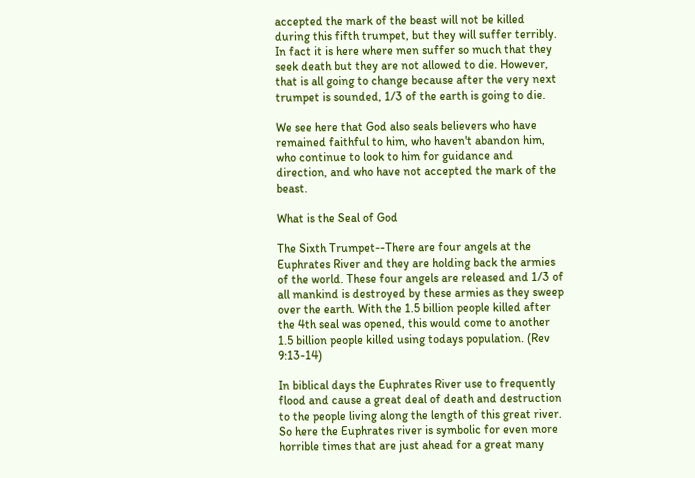accepted the mark of the beast will not be killed during this fifth trumpet, but they will suffer terribly. In fact it is here where men suffer so much that they seek death but they are not allowed to die. However, that is all going to change because after the very next trumpet is sounded, 1/3 of the earth is going to die.

We see here that God also seals believers who have remained faithful to him, who haven't abandon him, who continue to look to him for guidance and direction, and who have not accepted the mark of the beast.

What is the Seal of God

The Sixth Trumpet--There are four angels at the Euphrates River and they are holding back the armies of the world. These four angels are released and 1/3 of all mankind is destroyed by these armies as they sweep over the earth. With the 1.5 billion people killed after the 4th seal was opened, this would come to another 1.5 billion people killed using todays population. (Rev 9:13-14)

In biblical days the Euphrates River use to frequently flood and cause a great deal of death and destruction to the people living along the length of this great river. So here the Euphrates river is symbolic for even more horrible times that are just ahead for a great many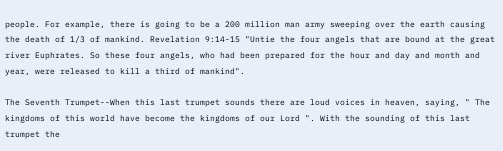people. For example, there is going to be a 200 million man army sweeping over the earth causing the death of 1/3 of mankind. Revelation 9:14-15 "Untie the four angels that are bound at the great river Euphrates. So these four angels, who had been prepared for the hour and day and month and year, were released to kill a third of mankind".

The Seventh Trumpet--When this last trumpet sounds there are loud voices in heaven, saying, " The kingdoms of this world have become the kingdoms of our Lord ". With the sounding of this last trumpet the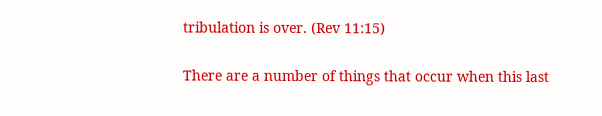tribulation is over. (Rev 11:15)

There are a number of things that occur when this last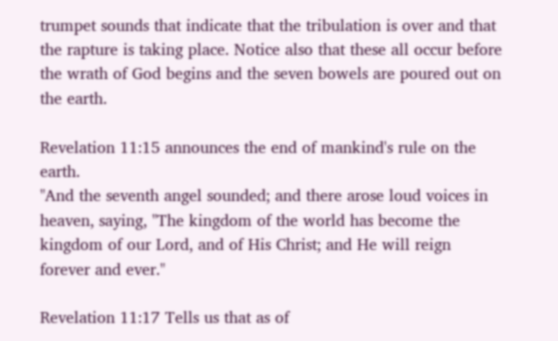trumpet sounds that indicate that the tribulation is over and that the rapture is taking place. Notice also that these all occur before the wrath of God begins and the seven bowels are poured out on the earth.

Revelation 11:15 announces the end of mankind's rule on the earth.
"And the seventh angel sounded; and there arose loud voices in heaven, saying, "The kingdom of the world has become the kingdom of our Lord, and of His Christ; and He will reign forever and ever."

Revelation 11:17 Tells us that as of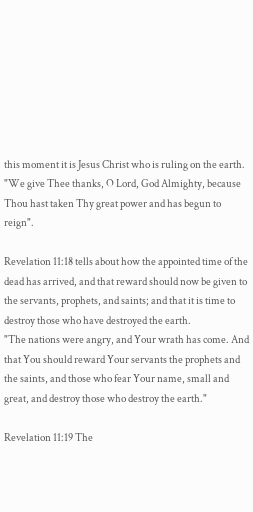this moment it is Jesus Christ who is ruling on the earth.
"We give Thee thanks, O Lord, God Almighty, because Thou hast taken Thy great power and has begun to reign".

Revelation 11:18 tells about how the appointed time of the dead has arrived, and that reward should now be given to the servants, prophets, and saints; and that it is time to destroy those who have destroyed the earth.
"The nations were angry, and Your wrath has come. And that You should reward Your servants the prophets and the saints, and those who fear Your name, small and great, and destroy those who destroy the earth."

Revelation 11:19 The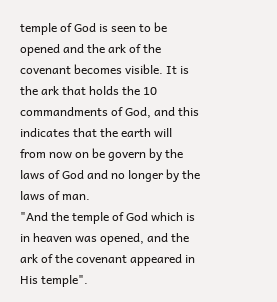temple of God is seen to be opened and the ark of the covenant becomes visible. It is the ark that holds the 10 commandments of God, and this indicates that the earth will from now on be govern by the laws of God and no longer by the laws of man.
"And the temple of God which is in heaven was opened, and the ark of the covenant appeared in His temple".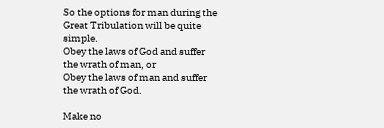So the options for man during the Great Tribulation will be quite simple.
Obey the laws of God and suffer the wrath of man, or
Obey the laws of man and suffer the wrath of God.

Make no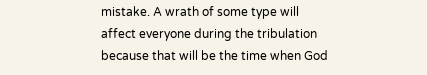mistake. A wrath of some type will affect everyone during the tribulation because that will be the time when God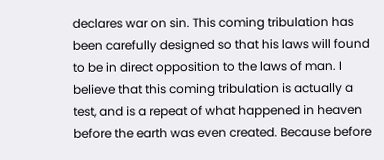declares war on sin. This coming tribulation has been carefully designed so that his laws will found to be in direct opposition to the laws of man. I believe that this coming tribulation is actually a test, and is a repeat of what happened in heaven before the earth was even created. Because before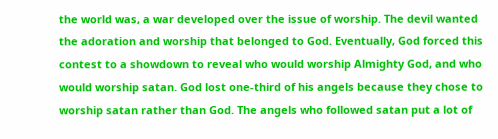the world was, a war developed over the issue of worship. The devil wanted the adoration and worship that belonged to God. Eventually, God forced this contest to a showdown to reveal who would worship Almighty God, and who would worship satan. God lost one-third of his angels because they chose to worship satan rather than God. The angels who followed satan put a lot of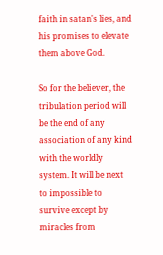faith in satan's lies, and his promises to elevate them above God.

So for the believer, the tribulation period will be the end of any association of any kind with the worldly system. It will be next to impossible to survive except by miracles from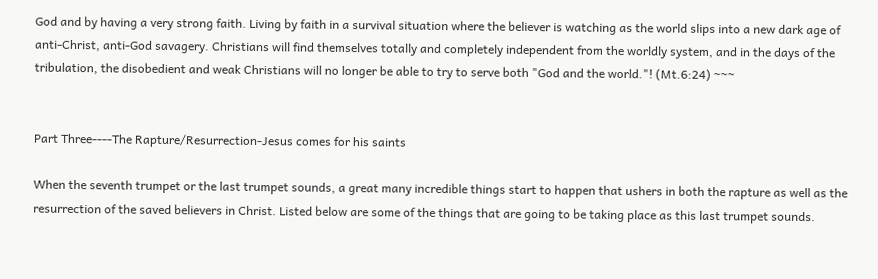God and by having a very strong faith. Living by faith in a survival situation where the believer is watching as the world slips into a new dark age of anti-Christ, anti-God savagery. Christians will find themselves totally and completely independent from the worldly system, and in the days of the tribulation, the disobedient and weak Christians will no longer be able to try to serve both "God and the world."! (Mt.6:24) ~~~


Part Three----The Rapture/Resurrection-Jesus comes for his saints

When the seventh trumpet or the last trumpet sounds, a great many incredible things start to happen that ushers in both the rapture as well as the resurrection of the saved believers in Christ. Listed below are some of the things that are going to be taking place as this last trumpet sounds.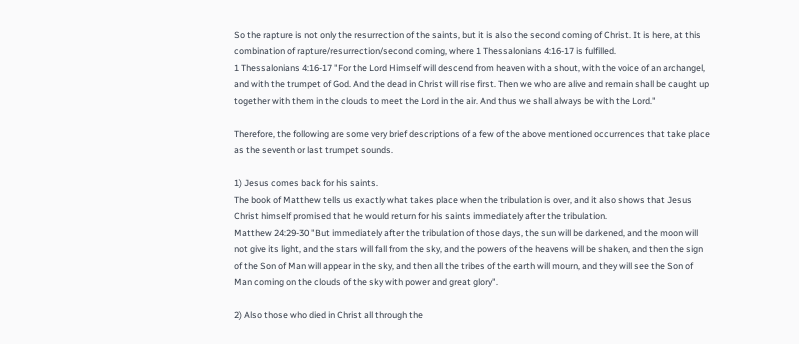So the rapture is not only the resurrection of the saints, but it is also the second coming of Christ. It is here, at this combination of rapture/resurrection/second coming, where 1 Thessalonians 4:16-17 is fulfilled.
1 Thessalonians 4:16-17 "For the Lord Himself will descend from heaven with a shout, with the voice of an archangel, and with the trumpet of God. And the dead in Christ will rise first. Then we who are alive and remain shall be caught up together with them in the clouds to meet the Lord in the air. And thus we shall always be with the Lord."

Therefore, the following are some very brief descriptions of a few of the above mentioned occurrences that take place as the seventh or last trumpet sounds.

1) Jesus comes back for his saints.
The book of Matthew tells us exactly what takes place when the tribulation is over, and it also shows that Jesus Christ himself promised that he would return for his saints immediately after the tribulation.
Matthew 24:29-30 "But immediately after the tribulation of those days, the sun will be darkened, and the moon will not give its light, and the stars will fall from the sky, and the powers of the heavens will be shaken, and then the sign of the Son of Man will appear in the sky, and then all the tribes of the earth will mourn, and they will see the Son of Man coming on the clouds of the sky with power and great glory".

2) Also those who died in Christ all through the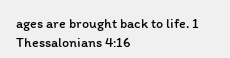ages are brought back to life. 1 Thessalonians 4:16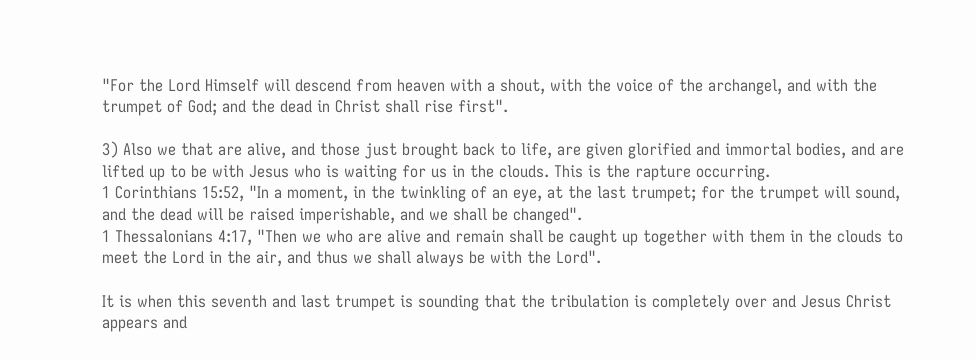"For the Lord Himself will descend from heaven with a shout, with the voice of the archangel, and with the trumpet of God; and the dead in Christ shall rise first".

3) Also we that are alive, and those just brought back to life, are given glorified and immortal bodies, and are lifted up to be with Jesus who is waiting for us in the clouds. This is the rapture occurring.
1 Corinthians 15:52, "In a moment, in the twinkling of an eye, at the last trumpet; for the trumpet will sound, and the dead will be raised imperishable, and we shall be changed".
1 Thessalonians 4:17, "Then we who are alive and remain shall be caught up together with them in the clouds to meet the Lord in the air, and thus we shall always be with the Lord".

It is when this seventh and last trumpet is sounding that the tribulation is completely over and Jesus Christ appears and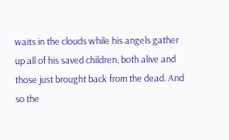waits in the clouds while his angels gather up all of his saved children, both alive and those just brought back from the dead. And so the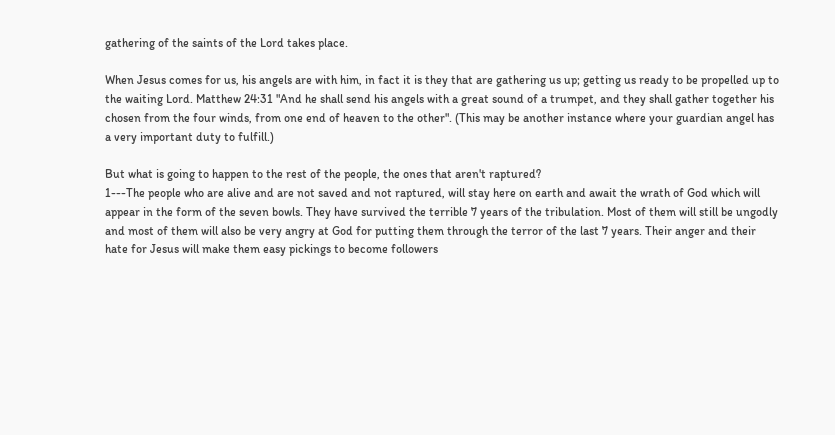gathering of the saints of the Lord takes place.

When Jesus comes for us, his angels are with him, in fact it is they that are gathering us up; getting us ready to be propelled up to the waiting Lord. Matthew 24:31 "And he shall send his angels with a great sound of a trumpet, and they shall gather together his chosen from the four winds, from one end of heaven to the other". (This may be another instance where your guardian angel has a very important duty to fulfill.)

But what is going to happen to the rest of the people, the ones that aren't raptured?
1---The people who are alive and are not saved and not raptured, will stay here on earth and await the wrath of God which will appear in the form of the seven bowls. They have survived the terrible 7 years of the tribulation. Most of them will still be ungodly and most of them will also be very angry at God for putting them through the terror of the last 7 years. Their anger and their hate for Jesus will make them easy pickings to become followers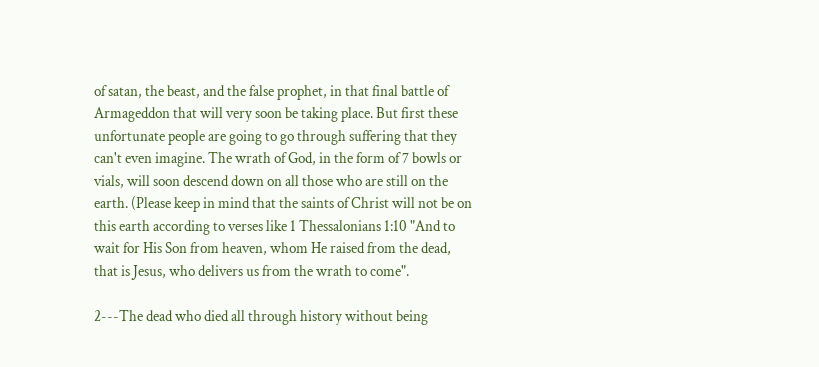of satan, the beast, and the false prophet, in that final battle of Armageddon that will very soon be taking place. But first these unfortunate people are going to go through suffering that they can't even imagine. The wrath of God, in the form of 7 bowls or vials, will soon descend down on all those who are still on the earth. (Please keep in mind that the saints of Christ will not be on this earth according to verses like 1 Thessalonians 1:10 "And to wait for His Son from heaven, whom He raised from the dead, that is Jesus, who delivers us from the wrath to come".

2---The dead who died all through history without being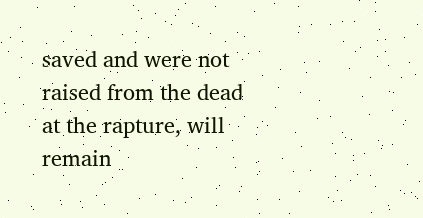saved and were not raised from the dead at the rapture, will remain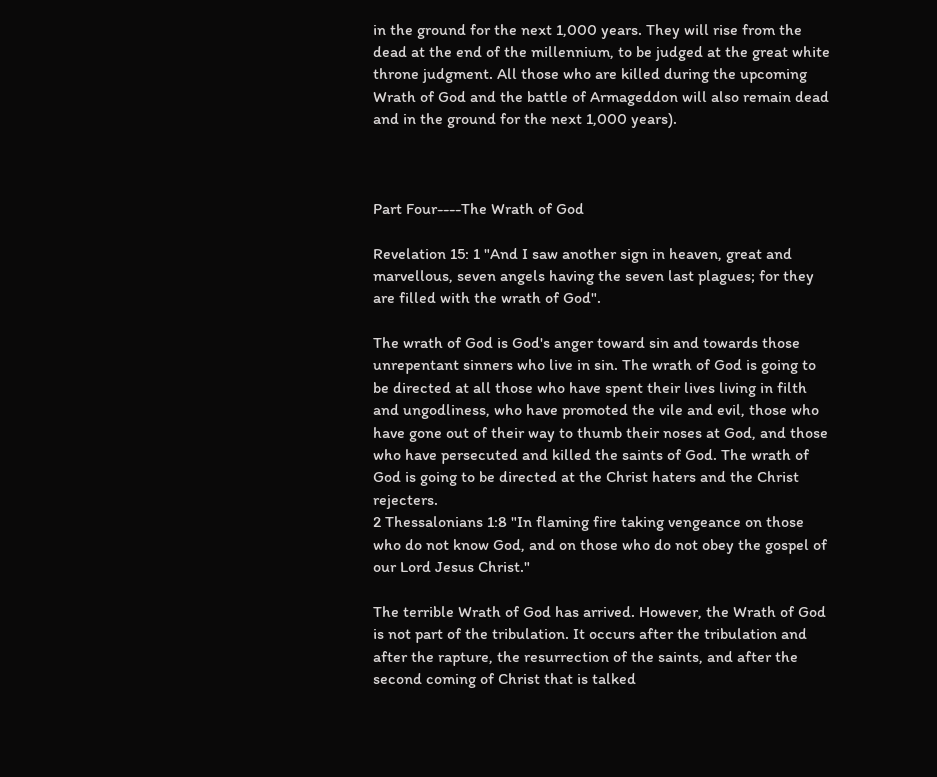in the ground for the next 1,000 years. They will rise from the dead at the end of the millennium, to be judged at the great white throne judgment. All those who are killed during the upcoming Wrath of God and the battle of Armageddon will also remain dead and in the ground for the next 1,000 years).



Part Four----The Wrath of God

Revelation 15: 1 "And I saw another sign in heaven, great and marvellous, seven angels having the seven last plagues; for they are filled with the wrath of God".

The wrath of God is God's anger toward sin and towards those unrepentant sinners who live in sin. The wrath of God is going to be directed at all those who have spent their lives living in filth and ungodliness, who have promoted the vile and evil, those who have gone out of their way to thumb their noses at God, and those who have persecuted and killed the saints of God. The wrath of God is going to be directed at the Christ haters and the Christ rejecters.
2 Thessalonians 1:8 "In flaming fire taking vengeance on those who do not know God, and on those who do not obey the gospel of our Lord Jesus Christ."

The terrible Wrath of God has arrived. However, the Wrath of God is not part of the tribulation. It occurs after the tribulation and after the rapture, the resurrection of the saints, and after the second coming of Christ that is talked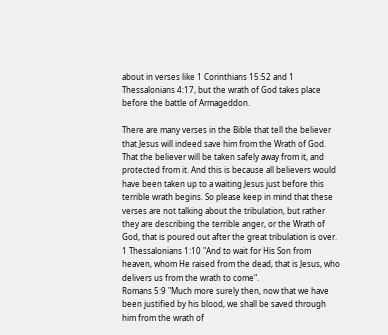about in verses like 1 Corinthians 15:52 and 1 Thessalonians 4:17, but the wrath of God takes place before the battle of Armageddon.

There are many verses in the Bible that tell the believer that Jesus will indeed save him from the Wrath of God. That the believer will be taken safely away from it, and protected from it. And this is because all believers would have been taken up to a waiting Jesus just before this terrible wrath begins. So please keep in mind that these verses are not talking about the tribulation, but rather they are describing the terrible anger, or the Wrath of God, that is poured out after the great tribulation is over.
1 Thessalonians 1:10 "And to wait for His Son from heaven, whom He raised from the dead, that is Jesus, who delivers us from the wrath to come".
Romans 5:9 "Much more surely then, now that we have been justified by his blood, we shall be saved through him from the wrath of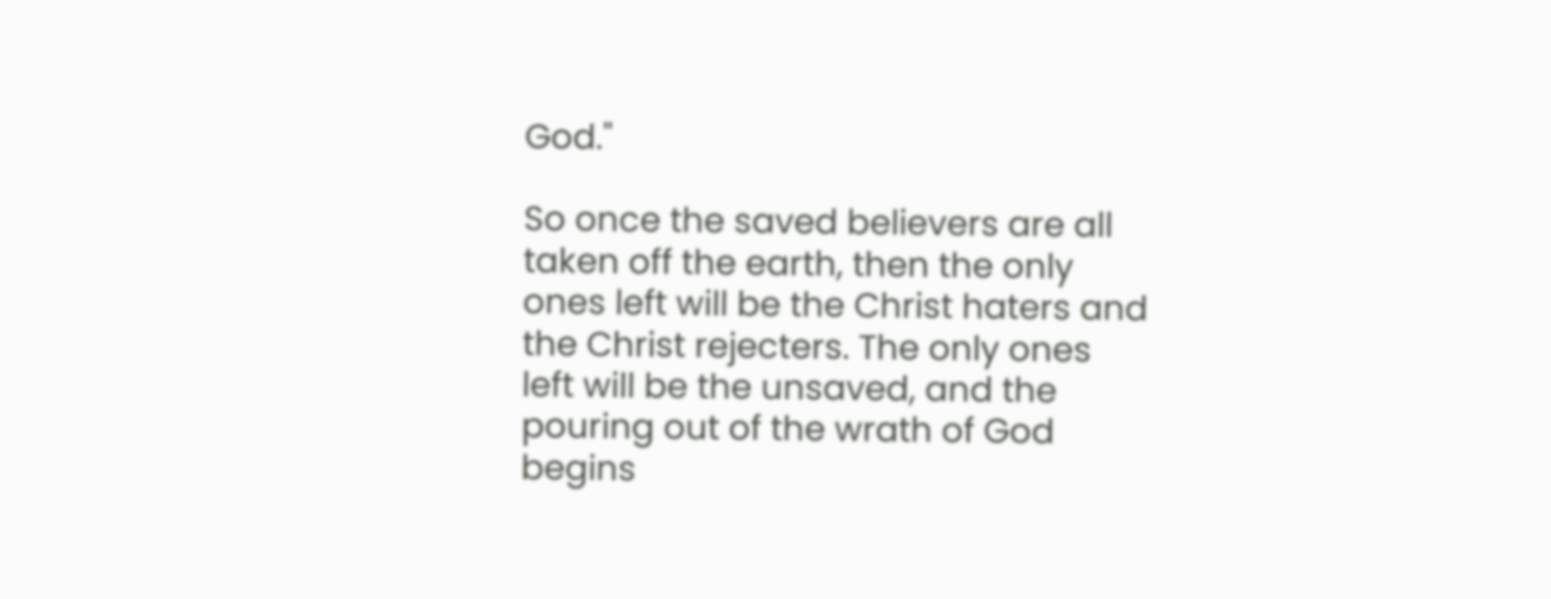God."

So once the saved believers are all taken off the earth, then the only ones left will be the Christ haters and the Christ rejecters. The only ones left will be the unsaved, and the pouring out of the wrath of God begins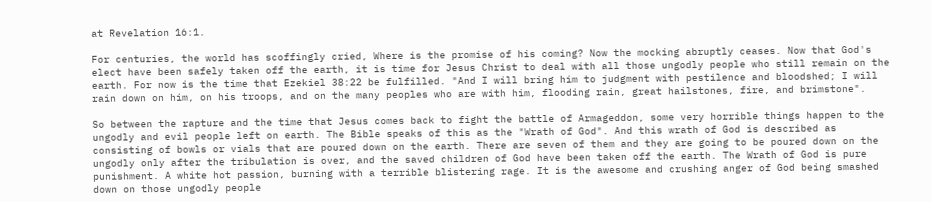at Revelation 16:1.

For centuries, the world has scoffingly cried, Where is the promise of his coming? Now the mocking abruptly ceases. Now that God's elect have been safely taken off the earth, it is time for Jesus Christ to deal with all those ungodly people who still remain on the earth. For now is the time that Ezekiel 38:22 be fulfilled. "And I will bring him to judgment with pestilence and bloodshed; I will rain down on him, on his troops, and on the many peoples who are with him, flooding rain, great hailstones, fire, and brimstone".

So between the rapture and the time that Jesus comes back to fight the battle of Armageddon, some very horrible things happen to the ungodly and evil people left on earth. The Bible speaks of this as the "Wrath of God". And this wrath of God is described as consisting of bowls or vials that are poured down on the earth. There are seven of them and they are going to be poured down on the ungodly only after the tribulation is over, and the saved children of God have been taken off the earth. The Wrath of God is pure punishment. A white hot passion, burning with a terrible blistering rage. It is the awesome and crushing anger of God being smashed down on those ungodly people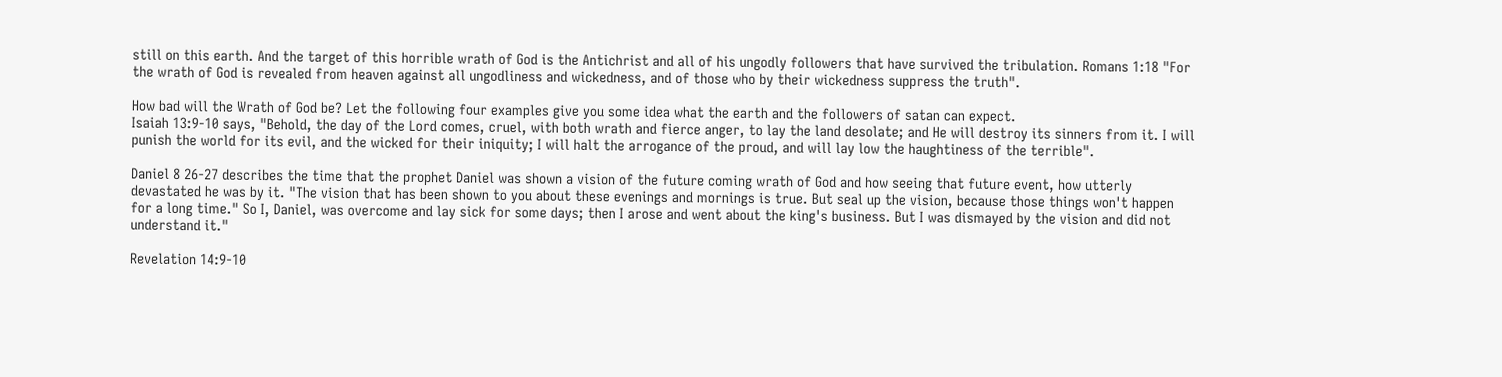still on this earth. And the target of this horrible wrath of God is the Antichrist and all of his ungodly followers that have survived the tribulation. Romans 1:18 "For the wrath of God is revealed from heaven against all ungodliness and wickedness, and of those who by their wickedness suppress the truth".

How bad will the Wrath of God be? Let the following four examples give you some idea what the earth and the followers of satan can expect.
Isaiah 13:9-10 says, "Behold, the day of the Lord comes, cruel, with both wrath and fierce anger, to lay the land desolate; and He will destroy its sinners from it. I will punish the world for its evil, and the wicked for their iniquity; I will halt the arrogance of the proud, and will lay low the haughtiness of the terrible".

Daniel 8 26-27 describes the time that the prophet Daniel was shown a vision of the future coming wrath of God and how seeing that future event, how utterly devastated he was by it. "The vision that has been shown to you about these evenings and mornings is true. But seal up the vision, because those things won't happen for a long time." So I, Daniel, was overcome and lay sick for some days; then I arose and went about the king's business. But I was dismayed by the vision and did not understand it."

Revelation 14:9-10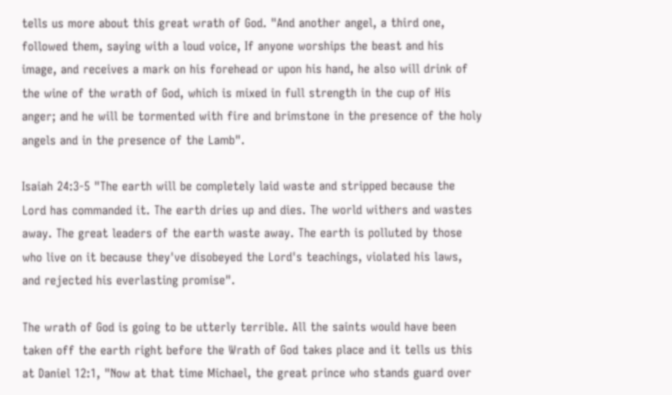tells us more about this great wrath of God. "And another angel, a third one, followed them, saying with a loud voice, If anyone worships the beast and his image, and receives a mark on his forehead or upon his hand, he also will drink of the wine of the wrath of God, which is mixed in full strength in the cup of His anger; and he will be tormented with fire and brimstone in the presence of the holy angels and in the presence of the Lamb".

Isaiah 24:3-5 "The earth will be completely laid waste and stripped because the Lord has commanded it. The earth dries up and dies. The world withers and wastes away. The great leaders of the earth waste away. The earth is polluted by those who live on it because they've disobeyed the Lord's teachings, violated his laws, and rejected his everlasting promise".

The wrath of God is going to be utterly terrible. All the saints would have been taken off the earth right before the Wrath of God takes place and it tells us this at Daniel 12:1, "Now at that time Michael, the great prince who stands guard over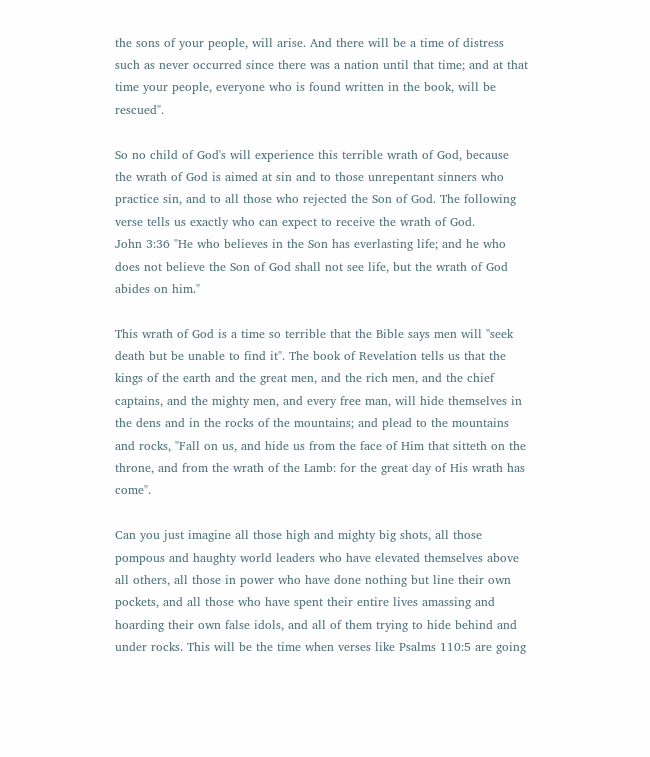the sons of your people, will arise. And there will be a time of distress such as never occurred since there was a nation until that time; and at that time your people, everyone who is found written in the book, will be rescued".

So no child of God's will experience this terrible wrath of God, because the wrath of God is aimed at sin and to those unrepentant sinners who practice sin, and to all those who rejected the Son of God. The following verse tells us exactly who can expect to receive the wrath of God.
John 3:36 "He who believes in the Son has everlasting life; and he who does not believe the Son of God shall not see life, but the wrath of God abides on him."

This wrath of God is a time so terrible that the Bible says men will "seek death but be unable to find it". The book of Revelation tells us that the kings of the earth and the great men, and the rich men, and the chief captains, and the mighty men, and every free man, will hide themselves in the dens and in the rocks of the mountains; and plead to the mountains and rocks, "Fall on us, and hide us from the face of Him that sitteth on the throne, and from the wrath of the Lamb: for the great day of His wrath has come".

Can you just imagine all those high and mighty big shots, all those pompous and haughty world leaders who have elevated themselves above all others, all those in power who have done nothing but line their own pockets, and all those who have spent their entire lives amassing and hoarding their own false idols, and all of them trying to hide behind and under rocks. This will be the time when verses like Psalms 110:5 are going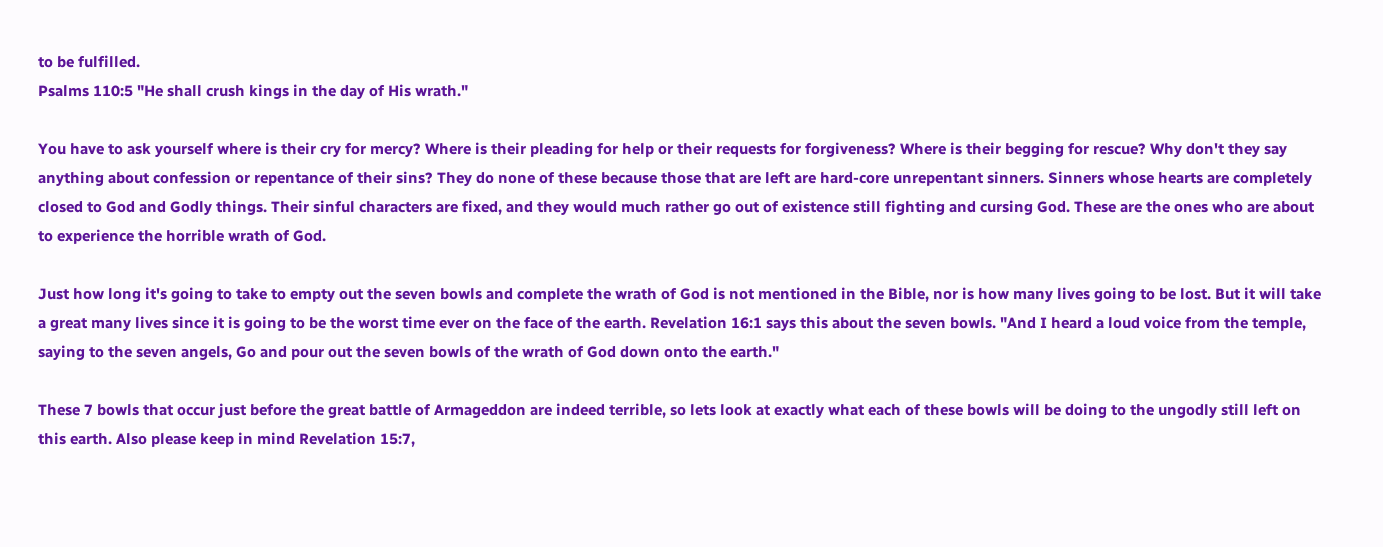to be fulfilled.
Psalms 110:5 "He shall crush kings in the day of His wrath."

You have to ask yourself where is their cry for mercy? Where is their pleading for help or their requests for forgiveness? Where is their begging for rescue? Why don't they say anything about confession or repentance of their sins? They do none of these because those that are left are hard-core unrepentant sinners. Sinners whose hearts are completely closed to God and Godly things. Their sinful characters are fixed, and they would much rather go out of existence still fighting and cursing God. These are the ones who are about to experience the horrible wrath of God.

Just how long it's going to take to empty out the seven bowls and complete the wrath of God is not mentioned in the Bible, nor is how many lives going to be lost. But it will take a great many lives since it is going to be the worst time ever on the face of the earth. Revelation 16:1 says this about the seven bowls. "And I heard a loud voice from the temple, saying to the seven angels, Go and pour out the seven bowls of the wrath of God down onto the earth."

These 7 bowls that occur just before the great battle of Armageddon are indeed terrible, so lets look at exactly what each of these bowls will be doing to the ungodly still left on this earth. Also please keep in mind Revelation 15:7,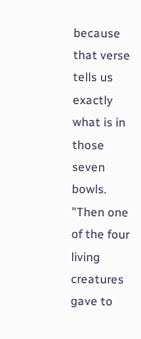because that verse tells us exactly what is in those seven bowls. "Then one of the four living creatures gave to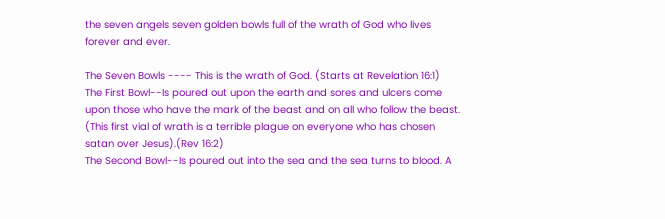the seven angels seven golden bowls full of the wrath of God who lives forever and ever.

The Seven Bowls ---- This is the wrath of God. (Starts at Revelation 16:1)
The First Bowl--Is poured out upon the earth and sores and ulcers come upon those who have the mark of the beast and on all who follow the beast. (This first vial of wrath is a terrible plague on everyone who has chosen satan over Jesus).(Rev 16:2)
The Second Bowl--Is poured out into the sea and the sea turns to blood. A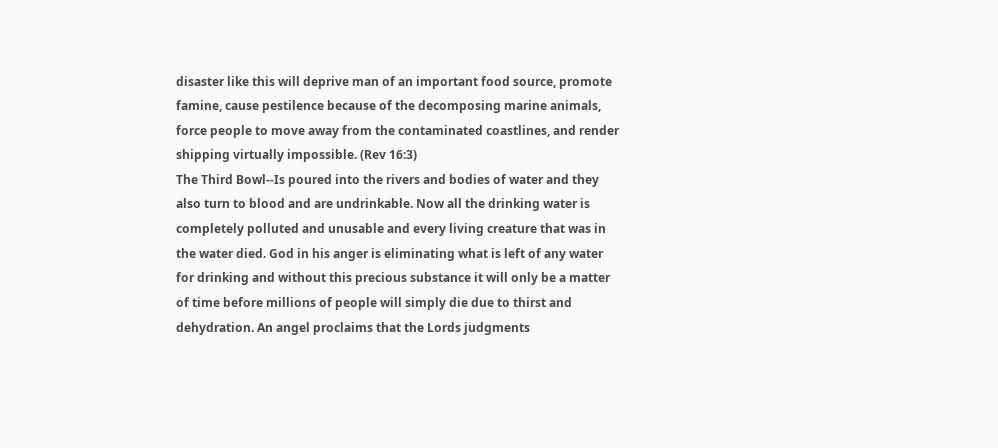disaster like this will deprive man of an important food source, promote famine, cause pestilence because of the decomposing marine animals, force people to move away from the contaminated coastlines, and render shipping virtually impossible. (Rev 16:3)
The Third Bowl--Is poured into the rivers and bodies of water and they also turn to blood and are undrinkable. Now all the drinking water is completely polluted and unusable and every living creature that was in the water died. God in his anger is eliminating what is left of any water for drinking and without this precious substance it will only be a matter of time before millions of people will simply die due to thirst and dehydration. An angel proclaims that the Lords judgments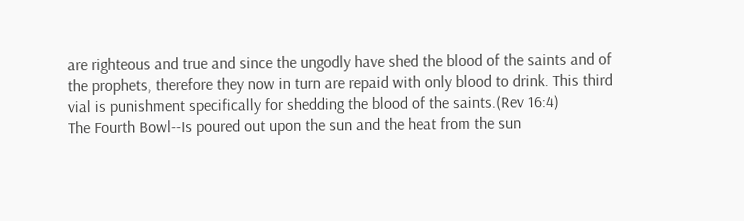are righteous and true and since the ungodly have shed the blood of the saints and of the prophets, therefore they now in turn are repaid with only blood to drink. This third vial is punishment specifically for shedding the blood of the saints.(Rev 16:4)
The Fourth Bowl--Is poured out upon the sun and the heat from the sun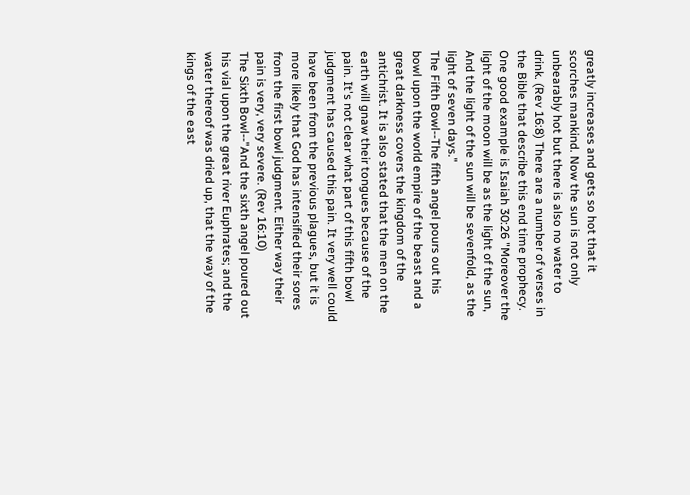greatly increases and gets so hot that it scorches mankind. Now the sun is not only unbearably hot but there is also no water to drink. (Rev 16:8) There are a number of verses in the Bible that describe this end time prophecy. One good example is Isaiah 30:26 "Moreover the light of the moon will be as the light of the sun, And the light of the sun will be sevenfold, as the light of seven days."
The Fifth Bowl--The fifth angel pours out his bowl upon the world empire of the beast and a great darkness covers the kingdom of the antichrist. It is also stated that the men on the earth will gnaw their tongues because of the pain. It's not clear what part of this fifth bowl judgment has caused this pain. It very well could have been from the previous plagues, but it is more likely that God has intensified their sores from the first bowl judgment. Either way their pain is very, very severe. (Rev 16:10)
The Sixth Bowl--"And the sixth angel poured out his vial upon the great river Euphrates; and the water thereof was dried up, that the way of the kings of the east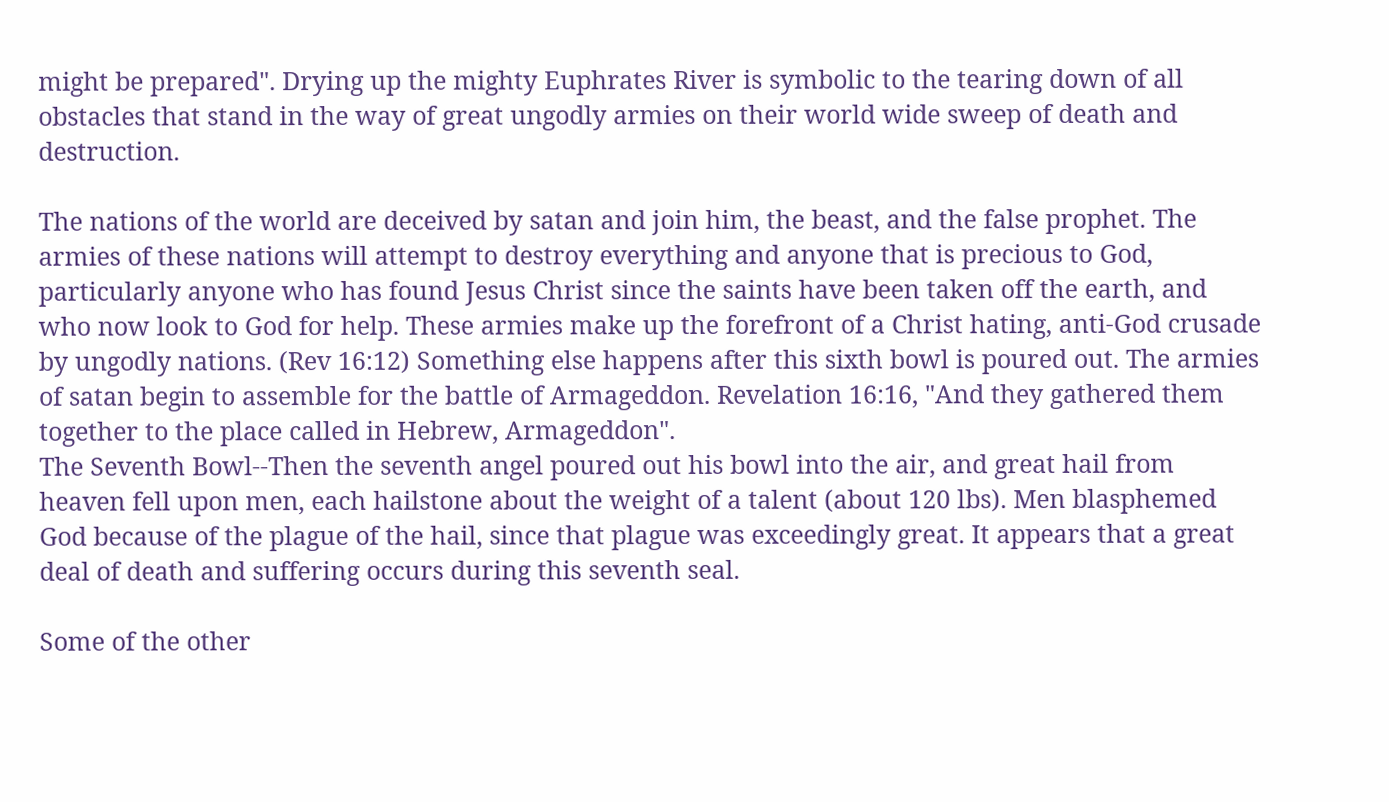might be prepared". Drying up the mighty Euphrates River is symbolic to the tearing down of all obstacles that stand in the way of great ungodly armies on their world wide sweep of death and destruction.

The nations of the world are deceived by satan and join him, the beast, and the false prophet. The armies of these nations will attempt to destroy everything and anyone that is precious to God, particularly anyone who has found Jesus Christ since the saints have been taken off the earth, and who now look to God for help. These armies make up the forefront of a Christ hating, anti-God crusade by ungodly nations. (Rev 16:12) Something else happens after this sixth bowl is poured out. The armies of satan begin to assemble for the battle of Armageddon. Revelation 16:16, "And they gathered them together to the place called in Hebrew, Armageddon".
The Seventh Bowl--Then the seventh angel poured out his bowl into the air, and great hail from heaven fell upon men, each hailstone about the weight of a talent (about 120 lbs). Men blasphemed God because of the plague of the hail, since that plague was exceedingly great. It appears that a great deal of death and suffering occurs during this seventh seal.

Some of the other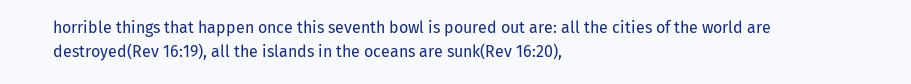horrible things that happen once this seventh bowl is poured out are: all the cities of the world are destroyed(Rev 16:19), all the islands in the oceans are sunk(Rev 16:20),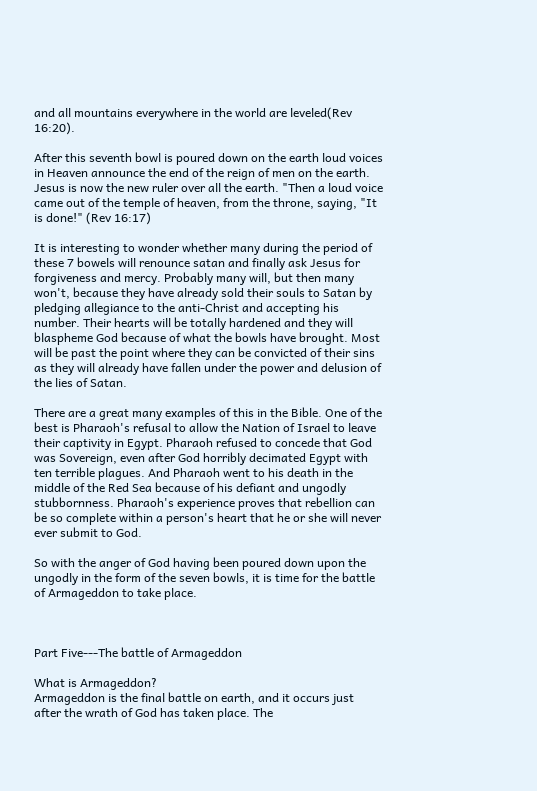and all mountains everywhere in the world are leveled(Rev 16:20).

After this seventh bowl is poured down on the earth loud voices in Heaven announce the end of the reign of men on the earth. Jesus is now the new ruler over all the earth. "Then a loud voice came out of the temple of heaven, from the throne, saying, "It is done!" (Rev 16:17)

It is interesting to wonder whether many during the period of these 7 bowels will renounce satan and finally ask Jesus for forgiveness and mercy. Probably many will, but then many won't, because they have already sold their souls to Satan by pledging allegiance to the anti-Christ and accepting his number. Their hearts will be totally hardened and they will blaspheme God because of what the bowls have brought. Most will be past the point where they can be convicted of their sins as they will already have fallen under the power and delusion of the lies of Satan.

There are a great many examples of this in the Bible. One of the best is Pharaoh's refusal to allow the Nation of Israel to leave their captivity in Egypt. Pharaoh refused to concede that God was Sovereign, even after God horribly decimated Egypt with ten terrible plagues. And Pharaoh went to his death in the middle of the Red Sea because of his defiant and ungodly stubbornness. Pharaoh's experience proves that rebellion can be so complete within a person's heart that he or she will never ever submit to God.

So with the anger of God having been poured down upon the ungodly in the form of the seven bowls, it is time for the battle of Armageddon to take place.



Part Five---The battle of Armageddon

What is Armageddon?
Armageddon is the final battle on earth, and it occurs just after the wrath of God has taken place. The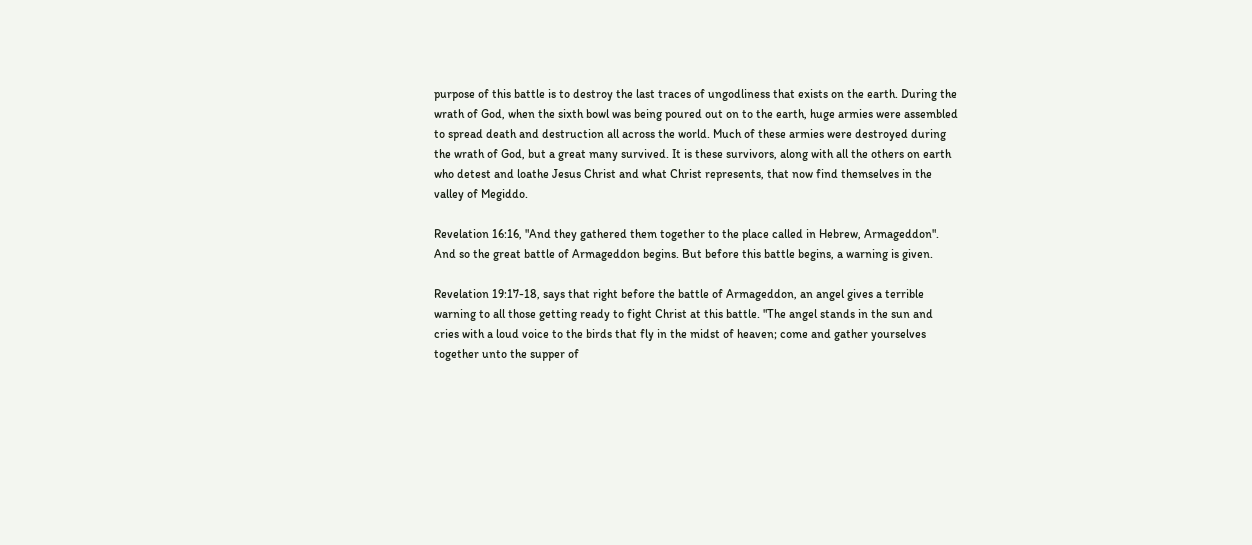purpose of this battle is to destroy the last traces of ungodliness that exists on the earth. During the wrath of God, when the sixth bowl was being poured out on to the earth, huge armies were assembled to spread death and destruction all across the world. Much of these armies were destroyed during the wrath of God, but a great many survived. It is these survivors, along with all the others on earth who detest and loathe Jesus Christ and what Christ represents, that now find themselves in the valley of Megiddo.

Revelation 16:16, "And they gathered them together to the place called in Hebrew, Armageddon".
And so the great battle of Armageddon begins. But before this battle begins, a warning is given.

Revelation 19:17-18, says that right before the battle of Armageddon, an angel gives a terrible warning to all those getting ready to fight Christ at this battle. "The angel stands in the sun and cries with a loud voice to the birds that fly in the midst of heaven; come and gather yourselves together unto the supper of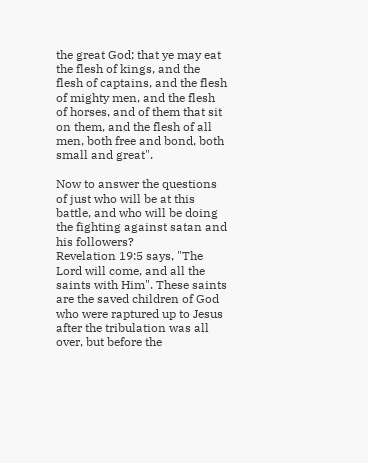the great God; that ye may eat the flesh of kings, and the flesh of captains, and the flesh of mighty men, and the flesh of horses, and of them that sit on them, and the flesh of all men, both free and bond, both small and great".

Now to answer the questions of just who will be at this battle, and who will be doing the fighting against satan and his followers?
Revelation 19:5 says, "The Lord will come, and all the saints with Him". These saints are the saved children of God who were raptured up to Jesus after the tribulation was all over, but before the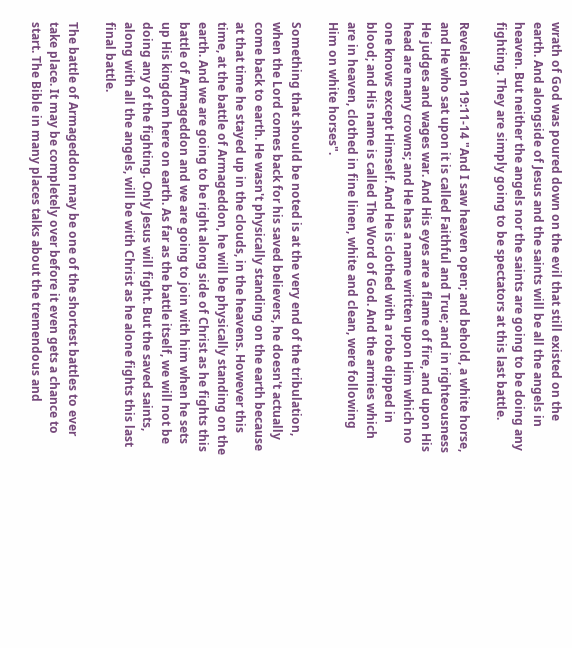wrath of God was poured down on the evil that still existed on the earth. And alongside of Jesus and the saints will be all the angels in heaven. But neither the angels nor the saints are going to be doing any fighting. They are simply going to be spectators at this last battle.

Revelation 19:11-14 "And I saw heaven open; and behold, a white horse, and He who sat upon it is called Faithful and True; and in righteousness He judges and wages war. And His eyes are a flame of fire, and upon His head are many crowns; and He has a name written upon Him which no one knows except Himself. And He is clothed with a robe dipped in blood; and His name is called The Word of God. And the armies which are in heaven, clothed in fine linen, white and clean, were following Him on white horses".

Something that should be noted is at the very end of the tribulation, when the Lord comes back for his saved believers, he doesn't actually come back to earth. He wasn't physically standing on the earth because at that time he stayed up in the clouds, in the heavens. However this time, at the battle of Armageddon, he will be physically standing on the earth. And we are going to be right along side of Christ as he fights this battle of Armageddon and we are going to join with him when he sets up His kingdom here on earth. As far as the battle itself, we will not be doing any of the fighting. Only Jesus will fight. But the saved saints, along with all the angels, will be with Christ as he alone fights this last final battle.

The battle of Armageddon may be one of the shortest battles to ever take place. It may be completely over before it even gets a chance to start. The Bible in many places talks about the tremendous and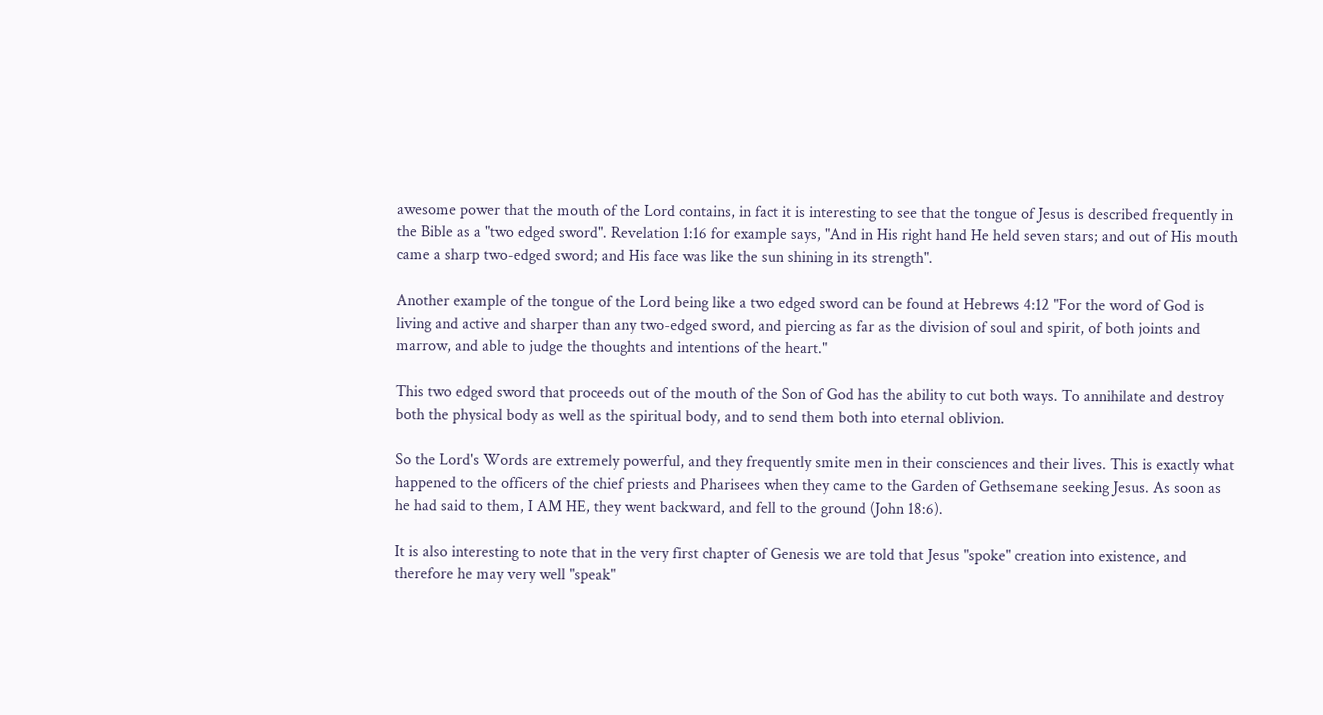awesome power that the mouth of the Lord contains, in fact it is interesting to see that the tongue of Jesus is described frequently in the Bible as a "two edged sword". Revelation 1:16 for example says, "And in His right hand He held seven stars; and out of His mouth came a sharp two-edged sword; and His face was like the sun shining in its strength".

Another example of the tongue of the Lord being like a two edged sword can be found at Hebrews 4:12 "For the word of God is living and active and sharper than any two-edged sword, and piercing as far as the division of soul and spirit, of both joints and marrow, and able to judge the thoughts and intentions of the heart."

This two edged sword that proceeds out of the mouth of the Son of God has the ability to cut both ways. To annihilate and destroy both the physical body as well as the spiritual body, and to send them both into eternal oblivion.

So the Lord's Words are extremely powerful, and they frequently smite men in their consciences and their lives. This is exactly what happened to the officers of the chief priests and Pharisees when they came to the Garden of Gethsemane seeking Jesus. As soon as he had said to them, I AM HE, they went backward, and fell to the ground (John 18:6).

It is also interesting to note that in the very first chapter of Genesis we are told that Jesus "spoke" creation into existence, and therefore he may very well "speak"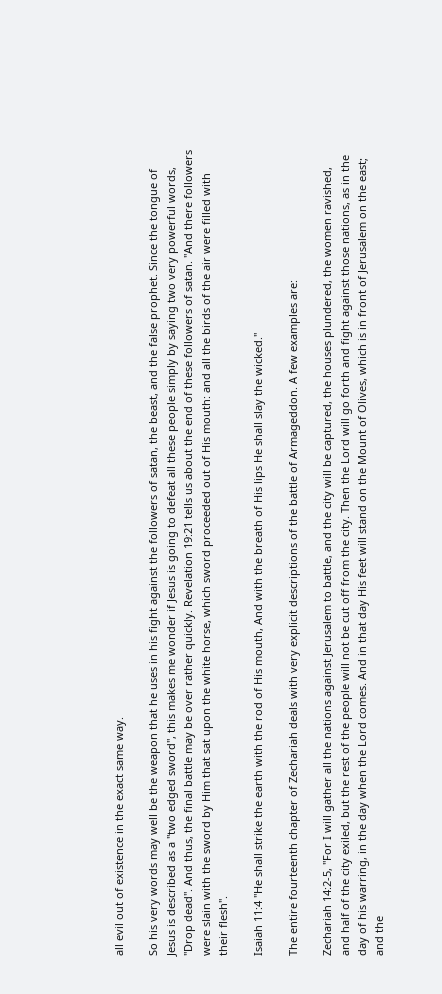all evil out of existence in the exact same way.

So his very words may well be the weapon that he uses in his fight against the followers of satan, the beast, and the false prophet. Since the tongue of Jesus is described as a "two edged sword", this makes me wonder if Jesus is going to defeat all these people simply by saying two very powerful words, "Drop dead". And thus, the final battle may be over rather quickly. Revelation 19:21 tells us about the end of these followers of satan. "And there followers were slain with the sword by Him that sat upon the white horse, which sword proceeded out of His mouth: and all the birds of the air were filled with their flesh".

Isaiah 11:4 "He shall strike the earth with the rod of His mouth, And with the breath of His lips He shall slay the wicked."

The entire fourteenth chapter of Zechariah deals with very explicit descriptions of the battle of Armageddon. A few examples are:

Zechariah 14:2-5, "For I will gather all the nations against Jerusalem to battle, and the city will be captured, the houses plundered, the women ravished, and half of the city exiled, but the rest of the people will not be cut off from the city. Then the Lord will go forth and fight against those nations, as in the day of his warring, in the day when the Lord comes. And in that day His feet will stand on the Mount of Olives, which is in front of Jerusalem on the east; and the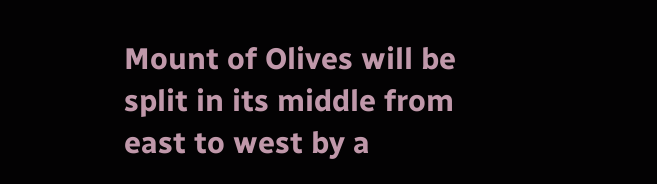Mount of Olives will be split in its middle from east to west by a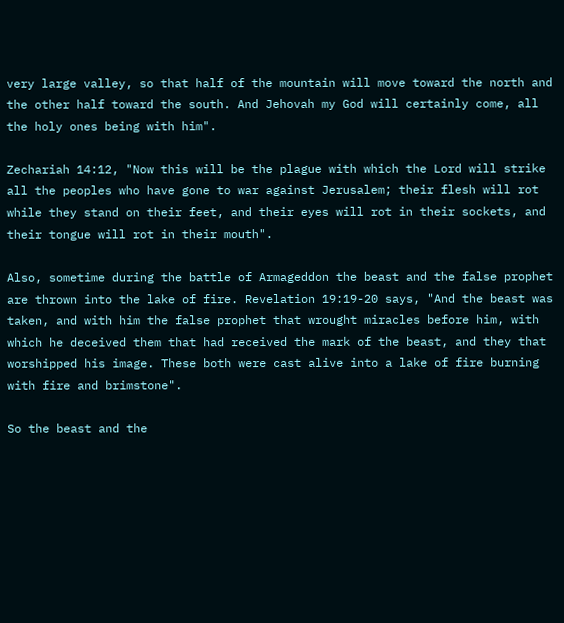very large valley, so that half of the mountain will move toward the north and the other half toward the south. And Jehovah my God will certainly come, all the holy ones being with him".

Zechariah 14:12, "Now this will be the plague with which the Lord will strike all the peoples who have gone to war against Jerusalem; their flesh will rot while they stand on their feet, and their eyes will rot in their sockets, and their tongue will rot in their mouth".

Also, sometime during the battle of Armageddon the beast and the false prophet are thrown into the lake of fire. Revelation 19:19-20 says, "And the beast was taken, and with him the false prophet that wrought miracles before him, with which he deceived them that had received the mark of the beast, and they that worshipped his image. These both were cast alive into a lake of fire burning with fire and brimstone".

So the beast and the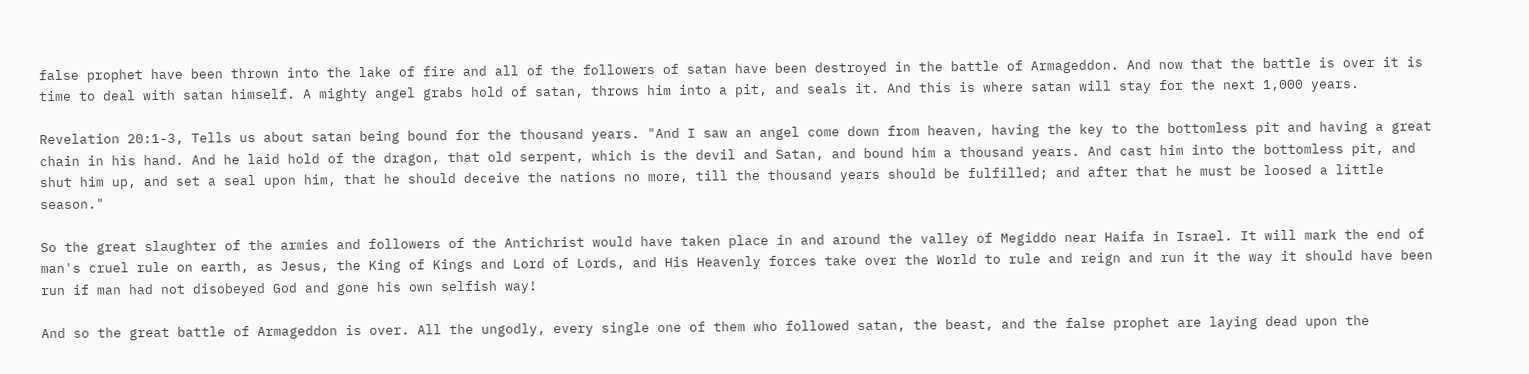false prophet have been thrown into the lake of fire and all of the followers of satan have been destroyed in the battle of Armageddon. And now that the battle is over it is time to deal with satan himself. A mighty angel grabs hold of satan, throws him into a pit, and seals it. And this is where satan will stay for the next 1,000 years.

Revelation 20:1-3, Tells us about satan being bound for the thousand years. "And I saw an angel come down from heaven, having the key to the bottomless pit and having a great chain in his hand. And he laid hold of the dragon, that old serpent, which is the devil and Satan, and bound him a thousand years. And cast him into the bottomless pit, and shut him up, and set a seal upon him, that he should deceive the nations no more, till the thousand years should be fulfilled; and after that he must be loosed a little season."

So the great slaughter of the armies and followers of the Antichrist would have taken place in and around the valley of Megiddo near Haifa in Israel. It will mark the end of man's cruel rule on earth, as Jesus, the King of Kings and Lord of Lords, and His Heavenly forces take over the World to rule and reign and run it the way it should have been run if man had not disobeyed God and gone his own selfish way!

And so the great battle of Armageddon is over. All the ungodly, every single one of them who followed satan, the beast, and the false prophet are laying dead upon the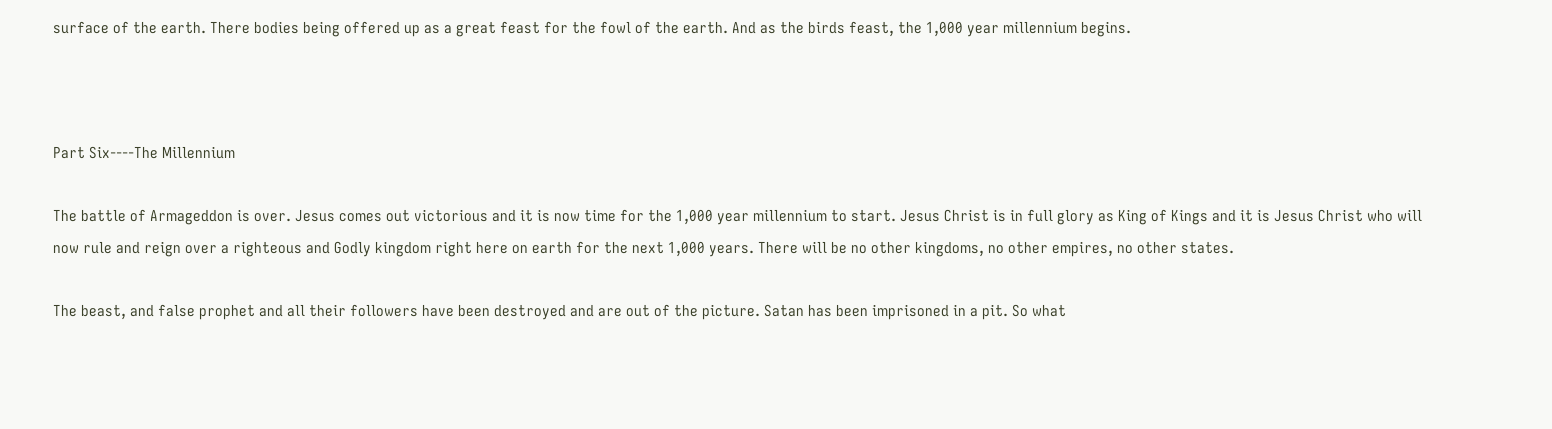surface of the earth. There bodies being offered up as a great feast for the fowl of the earth. And as the birds feast, the 1,000 year millennium begins.



Part Six----The Millennium

The battle of Armageddon is over. Jesus comes out victorious and it is now time for the 1,000 year millennium to start. Jesus Christ is in full glory as King of Kings and it is Jesus Christ who will now rule and reign over a righteous and Godly kingdom right here on earth for the next 1,000 years. There will be no other kingdoms, no other empires, no other states.

The beast, and false prophet and all their followers have been destroyed and are out of the picture. Satan has been imprisoned in a pit. So what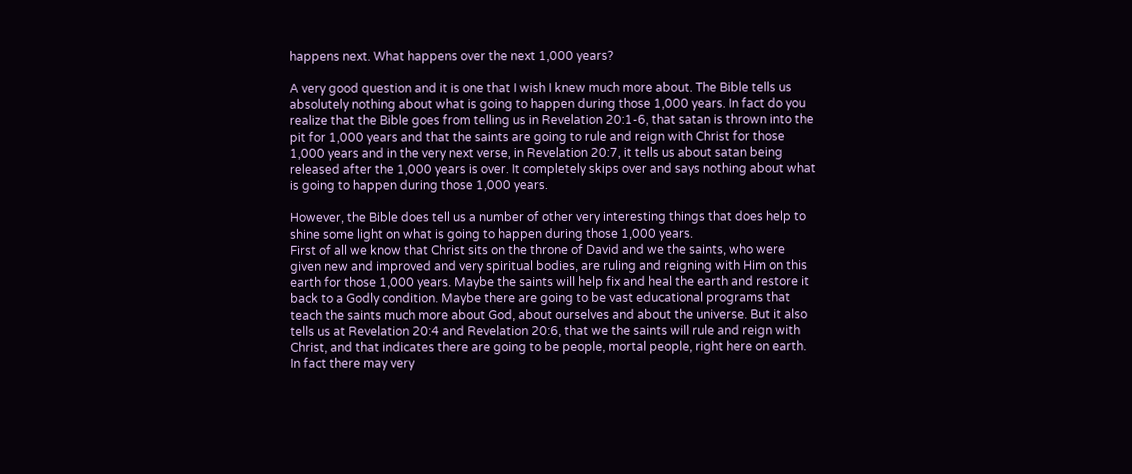happens next. What happens over the next 1,000 years?

A very good question and it is one that I wish I knew much more about. The Bible tells us absolutely nothing about what is going to happen during those 1,000 years. In fact do you realize that the Bible goes from telling us in Revelation 20:1-6, that satan is thrown into the pit for 1,000 years and that the saints are going to rule and reign with Christ for those 1,000 years and in the very next verse, in Revelation 20:7, it tells us about satan being released after the 1,000 years is over. It completely skips over and says nothing about what is going to happen during those 1,000 years.

However, the Bible does tell us a number of other very interesting things that does help to shine some light on what is going to happen during those 1,000 years.
First of all we know that Christ sits on the throne of David and we the saints, who were given new and improved and very spiritual bodies, are ruling and reigning with Him on this earth for those 1,000 years. Maybe the saints will help fix and heal the earth and restore it back to a Godly condition. Maybe there are going to be vast educational programs that teach the saints much more about God, about ourselves and about the universe. But it also tells us at Revelation 20:4 and Revelation 20:6, that we the saints will rule and reign with Christ, and that indicates there are going to be people, mortal people, right here on earth. In fact there may very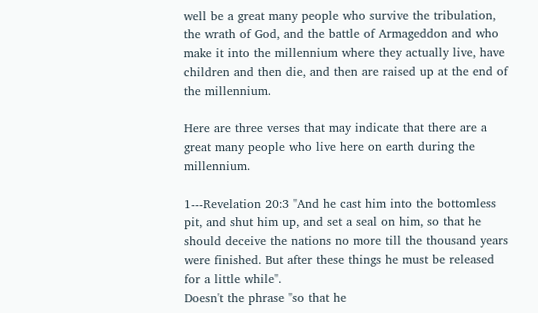well be a great many people who survive the tribulation, the wrath of God, and the battle of Armageddon and who make it into the millennium where they actually live, have children and then die, and then are raised up at the end of the millennium.

Here are three verses that may indicate that there are a great many people who live here on earth during the millennium.

1---Revelation 20:3 "And he cast him into the bottomless pit, and shut him up, and set a seal on him, so that he should deceive the nations no more till the thousand years were finished. But after these things he must be released for a little while".
Doesn't the phrase "so that he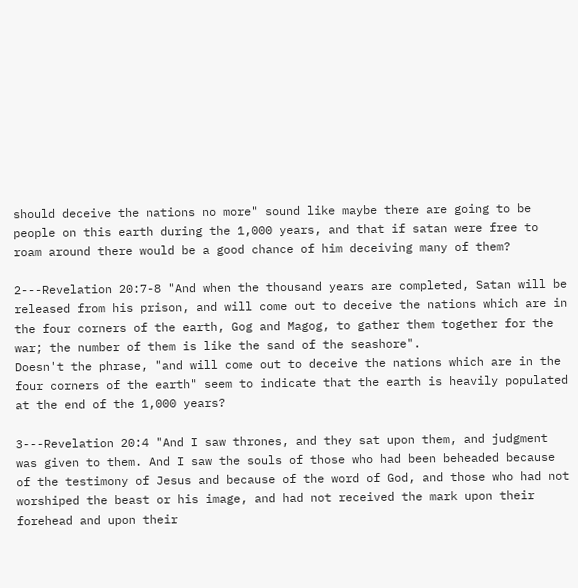should deceive the nations no more" sound like maybe there are going to be people on this earth during the 1,000 years, and that if satan were free to roam around there would be a good chance of him deceiving many of them?

2---Revelation 20:7-8 "And when the thousand years are completed, Satan will be released from his prison, and will come out to deceive the nations which are in the four corners of the earth, Gog and Magog, to gather them together for the war; the number of them is like the sand of the seashore".
Doesn't the phrase, "and will come out to deceive the nations which are in the four corners of the earth" seem to indicate that the earth is heavily populated at the end of the 1,000 years?

3---Revelation 20:4 "And I saw thrones, and they sat upon them, and judgment was given to them. And I saw the souls of those who had been beheaded because of the testimony of Jesus and because of the word of God, and those who had not worshiped the beast or his image, and had not received the mark upon their forehead and upon their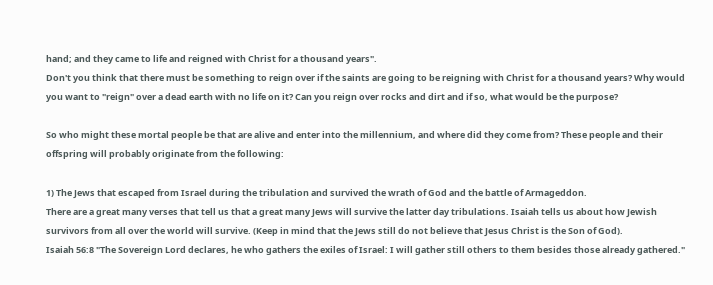hand; and they came to life and reigned with Christ for a thousand years".
Don't you think that there must be something to reign over if the saints are going to be reigning with Christ for a thousand years? Why would you want to "reign" over a dead earth with no life on it? Can you reign over rocks and dirt and if so, what would be the purpose?

So who might these mortal people be that are alive and enter into the millennium, and where did they come from? These people and their offspring will probably originate from the following:

1) The Jews that escaped from Israel during the tribulation and survived the wrath of God and the battle of Armageddon.
There are a great many verses that tell us that a great many Jews will survive the latter day tribulations. Isaiah tells us about how Jewish survivors from all over the world will survive. (Keep in mind that the Jews still do not believe that Jesus Christ is the Son of God).
Isaiah 56:8 "The Sovereign Lord declares, he who gathers the exiles of Israel: I will gather still others to them besides those already gathered."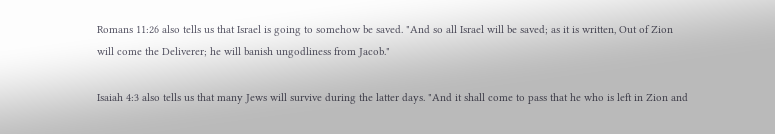Romans 11:26 also tells us that Israel is going to somehow be saved. "And so all Israel will be saved; as it is written, Out of Zion will come the Deliverer; he will banish ungodliness from Jacob."

Isaiah 4:3 also tells us that many Jews will survive during the latter days. "And it shall come to pass that he who is left in Zion and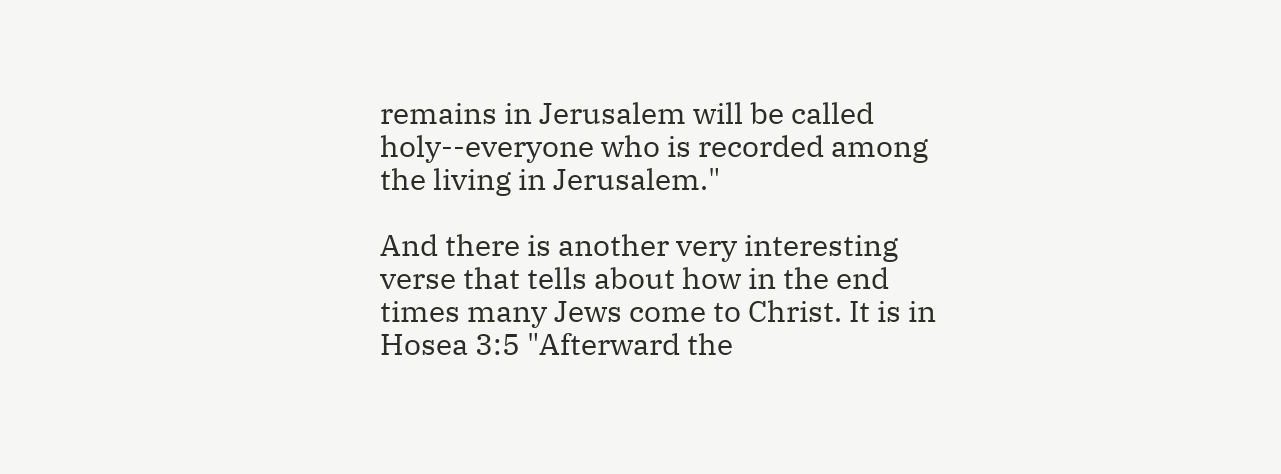remains in Jerusalem will be called holy--everyone who is recorded among the living in Jerusalem."

And there is another very interesting verse that tells about how in the end times many Jews come to Christ. It is in Hosea 3:5 "Afterward the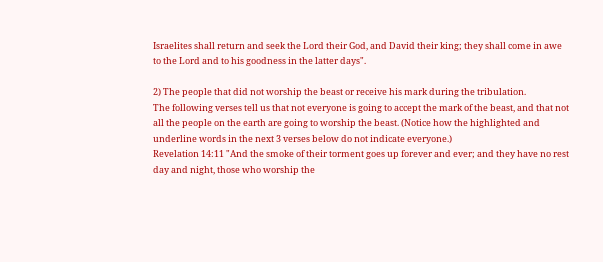Israelites shall return and seek the Lord their God, and David their king; they shall come in awe to the Lord and to his goodness in the latter days".

2) The people that did not worship the beast or receive his mark during the tribulation.
The following verses tell us that not everyone is going to accept the mark of the beast, and that not all the people on the earth are going to worship the beast. (Notice how the highlighted and underline words in the next 3 verses below do not indicate everyone.)
Revelation 14:11 "And the smoke of their torment goes up forever and ever; and they have no rest day and night, those who worship the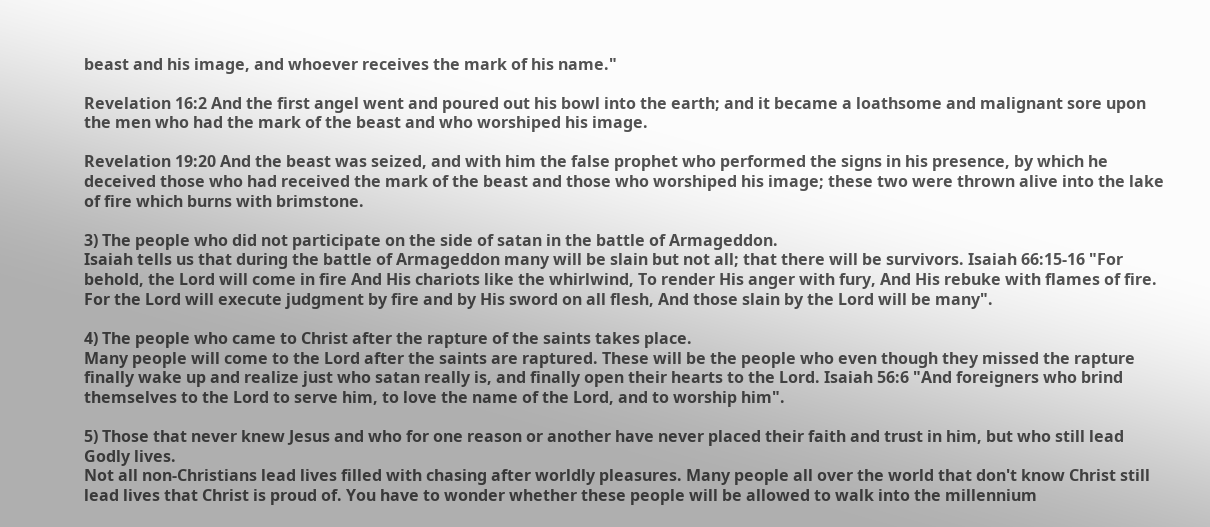beast and his image, and whoever receives the mark of his name."

Revelation 16:2 And the first angel went and poured out his bowl into the earth; and it became a loathsome and malignant sore upon the men who had the mark of the beast and who worshiped his image.

Revelation 19:20 And the beast was seized, and with him the false prophet who performed the signs in his presence, by which he deceived those who had received the mark of the beast and those who worshiped his image; these two were thrown alive into the lake of fire which burns with brimstone.

3) The people who did not participate on the side of satan in the battle of Armageddon.
Isaiah tells us that during the battle of Armageddon many will be slain but not all; that there will be survivors. Isaiah 66:15-16 "For behold, the Lord will come in fire And His chariots like the whirlwind, To render His anger with fury, And His rebuke with flames of fire. For the Lord will execute judgment by fire and by His sword on all flesh, And those slain by the Lord will be many".

4) The people who came to Christ after the rapture of the saints takes place.
Many people will come to the Lord after the saints are raptured. These will be the people who even though they missed the rapture finally wake up and realize just who satan really is, and finally open their hearts to the Lord. Isaiah 56:6 "And foreigners who brind themselves to the Lord to serve him, to love the name of the Lord, and to worship him".

5) Those that never knew Jesus and who for one reason or another have never placed their faith and trust in him, but who still lead Godly lives.
Not all non-Christians lead lives filled with chasing after worldly pleasures. Many people all over the world that don't know Christ still lead lives that Christ is proud of. You have to wonder whether these people will be allowed to walk into the millennium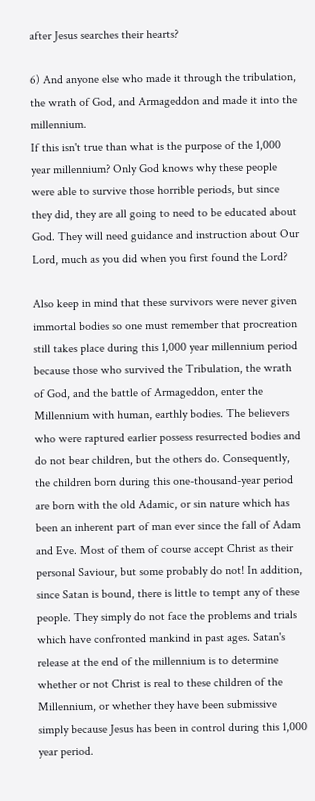after Jesus searches their hearts?

6) And anyone else who made it through the tribulation, the wrath of God, and Armageddon and made it into the millennium.
If this isn't true than what is the purpose of the 1,000 year millennium? Only God knows why these people were able to survive those horrible periods, but since they did, they are all going to need to be educated about God. They will need guidance and instruction about Our Lord, much as you did when you first found the Lord?

Also keep in mind that these survivors were never given immortal bodies so one must remember that procreation still takes place during this 1,000 year millennium period because those who survived the Tribulation, the wrath of God, and the battle of Armageddon, enter the Millennium with human, earthly bodies. The believers who were raptured earlier possess resurrected bodies and do not bear children, but the others do. Consequently, the children born during this one-thousand-year period are born with the old Adamic, or sin nature which has been an inherent part of man ever since the fall of Adam and Eve. Most of them of course accept Christ as their personal Saviour, but some probably do not! In addition, since Satan is bound, there is little to tempt any of these people. They simply do not face the problems and trials which have confronted mankind in past ages. Satan's release at the end of the millennium is to determine whether or not Christ is real to these children of the Millennium, or whether they have been submissive simply because Jesus has been in control during this 1,000 year period.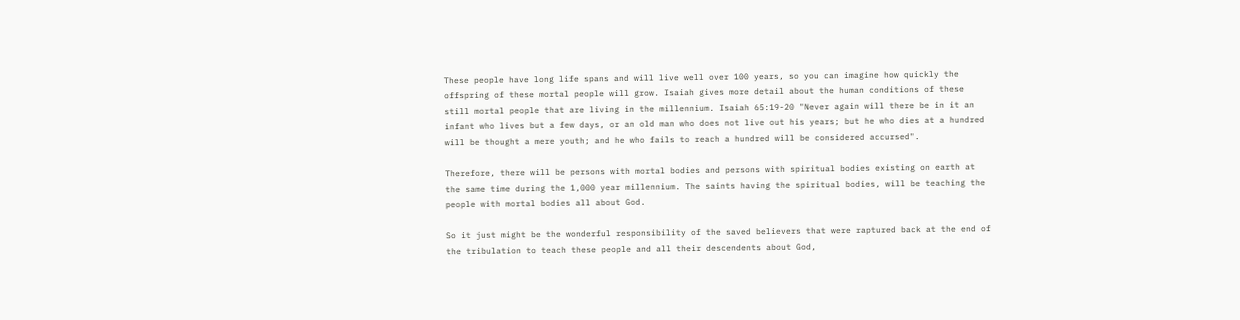These people have long life spans and will live well over 100 years, so you can imagine how quickly the offspring of these mortal people will grow. Isaiah gives more detail about the human conditions of these still mortal people that are living in the millennium. Isaiah 65:19-20 "Never again will there be in it an infant who lives but a few days, or an old man who does not live out his years; but he who dies at a hundred will be thought a mere youth; and he who fails to reach a hundred will be considered accursed".

Therefore, there will be persons with mortal bodies and persons with spiritual bodies existing on earth at the same time during the 1,000 year millennium. The saints having the spiritual bodies, will be teaching the people with mortal bodies all about God.

So it just might be the wonderful responsibility of the saved believers that were raptured back at the end of the tribulation to teach these people and all their descendents about God,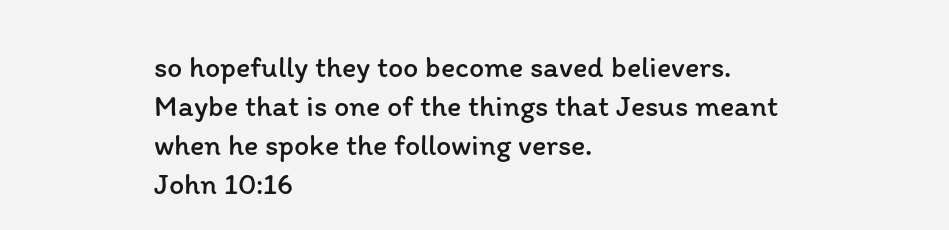so hopefully they too become saved believers. Maybe that is one of the things that Jesus meant when he spoke the following verse.
John 10:16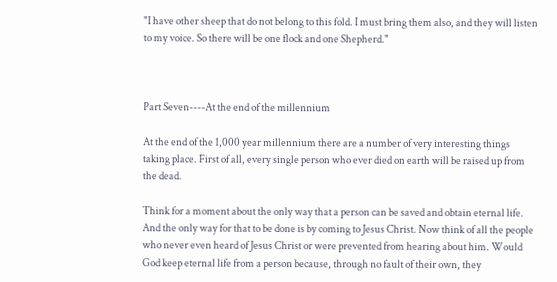"I have other sheep that do not belong to this fold. I must bring them also, and they will listen to my voice. So there will be one flock and one Shepherd."



Part Seven----At the end of the millennium

At the end of the 1,000 year millennium there are a number of very interesting things taking place. First of all, every single person who ever died on earth will be raised up from the dead.

Think for a moment about the only way that a person can be saved and obtain eternal life. And the only way for that to be done is by coming to Jesus Christ. Now think of all the people who never even heard of Jesus Christ or were prevented from hearing about him. Would God keep eternal life from a person because, through no fault of their own, they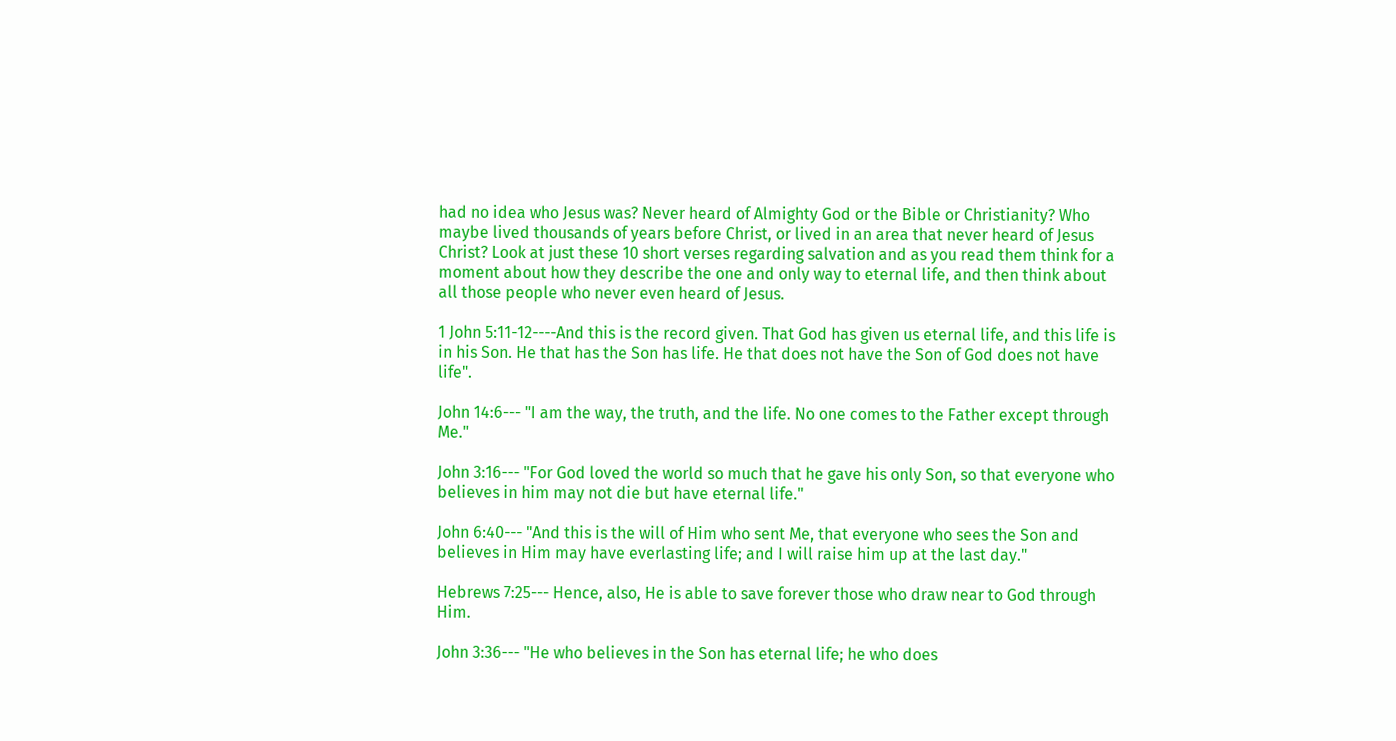had no idea who Jesus was? Never heard of Almighty God or the Bible or Christianity? Who maybe lived thousands of years before Christ, or lived in an area that never heard of Jesus Christ? Look at just these 10 short verses regarding salvation and as you read them think for a moment about how they describe the one and only way to eternal life, and then think about all those people who never even heard of Jesus.

1 John 5:11-12----And this is the record given. That God has given us eternal life, and this life is in his Son. He that has the Son has life. He that does not have the Son of God does not have life".

John 14:6--- "I am the way, the truth, and the life. No one comes to the Father except through Me."

John 3:16--- "For God loved the world so much that he gave his only Son, so that everyone who believes in him may not die but have eternal life."

John 6:40--- "And this is the will of Him who sent Me, that everyone who sees the Son and believes in Him may have everlasting life; and I will raise him up at the last day."

Hebrews 7:25--- Hence, also, He is able to save forever those who draw near to God through Him.

John 3:36--- "He who believes in the Son has eternal life; he who does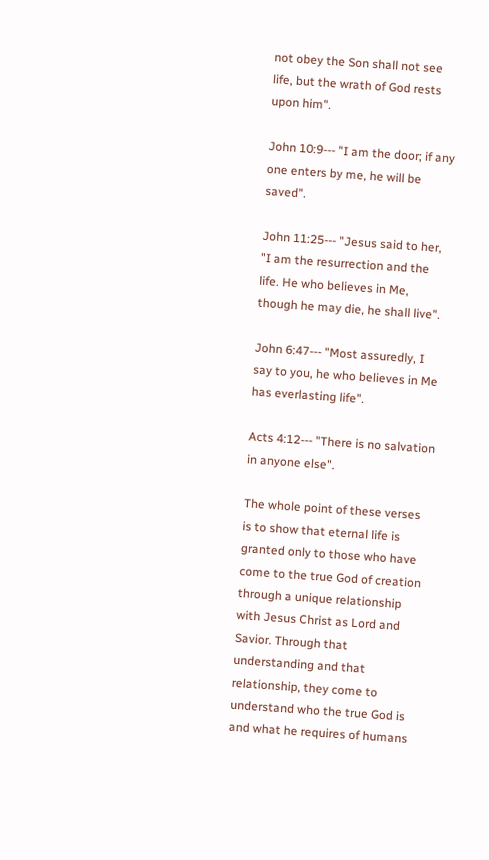not obey the Son shall not see life, but the wrath of God rests upon him".

John 10:9--- "I am the door; if any one enters by me, he will be saved".

John 11:25--- "Jesus said to her, "I am the resurrection and the life. He who believes in Me, though he may die, he shall live".

John 6:47--- "Most assuredly, I say to you, he who believes in Me has everlasting life".

Acts 4:12--- "There is no salvation in anyone else".

The whole point of these verses is to show that eternal life is granted only to those who have come to the true God of creation through a unique relationship with Jesus Christ as Lord and Savior. Through that understanding and that relationship, they come to understand who the true God is and what he requires of humans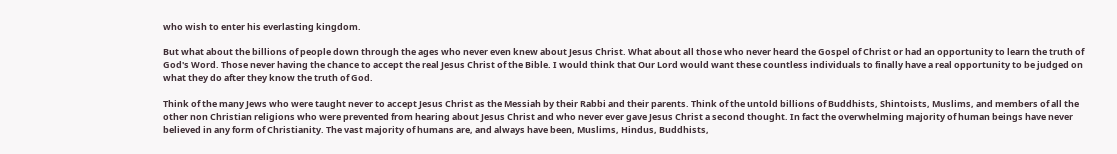who wish to enter his everlasting kingdom.

But what about the billions of people down through the ages who never even knew about Jesus Christ. What about all those who never heard the Gospel of Christ or had an opportunity to learn the truth of God's Word. Those never having the chance to accept the real Jesus Christ of the Bible. I would think that Our Lord would want these countless individuals to finally have a real opportunity to be judged on what they do after they know the truth of God.

Think of the many Jews who were taught never to accept Jesus Christ as the Messiah by their Rabbi and their parents. Think of the untold billions of Buddhists, Shintoists, Muslims, and members of all the other non Christian religions who were prevented from hearing about Jesus Christ and who never ever gave Jesus Christ a second thought. In fact the overwhelming majority of human beings have never believed in any form of Christianity. The vast majority of humans are, and always have been, Muslims, Hindus, Buddhists,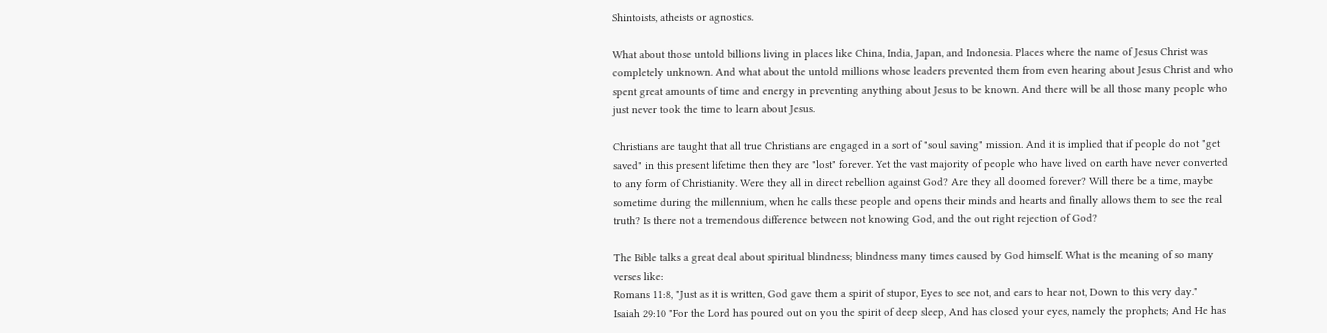Shintoists, atheists or agnostics.

What about those untold billions living in places like China, India, Japan, and Indonesia. Places where the name of Jesus Christ was completely unknown. And what about the untold millions whose leaders prevented them from even hearing about Jesus Christ and who spent great amounts of time and energy in preventing anything about Jesus to be known. And there will be all those many people who just never took the time to learn about Jesus.

Christians are taught that all true Christians are engaged in a sort of "soul saving" mission. And it is implied that if people do not "get saved" in this present lifetime then they are "lost" forever. Yet the vast majority of people who have lived on earth have never converted to any form of Christianity. Were they all in direct rebellion against God? Are they all doomed forever? Will there be a time, maybe sometime during the millennium, when he calls these people and opens their minds and hearts and finally allows them to see the real truth? Is there not a tremendous difference between not knowing God, and the out right rejection of God?

The Bible talks a great deal about spiritual blindness; blindness many times caused by God himself. What is the meaning of so many verses like:
Romans 11:8, "Just as it is written, God gave them a spirit of stupor, Eyes to see not, and ears to hear not, Down to this very day."
Isaiah 29:10 "For the Lord has poured out on you the spirit of deep sleep, And has closed your eyes, namely the prophets; And He has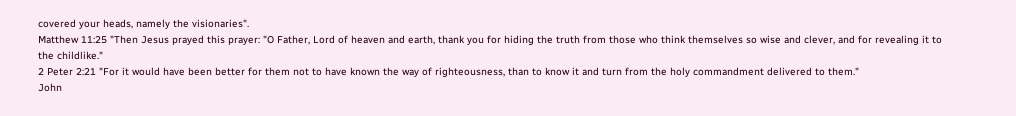covered your heads, namely the visionaries".
Matthew 11:25 "Then Jesus prayed this prayer: "O Father, Lord of heaven and earth, thank you for hiding the truth from those who think themselves so wise and clever, and for revealing it to the childlike."
2 Peter 2:21 "For it would have been better for them not to have known the way of righteousness, than to know it and turn from the holy commandment delivered to them."
John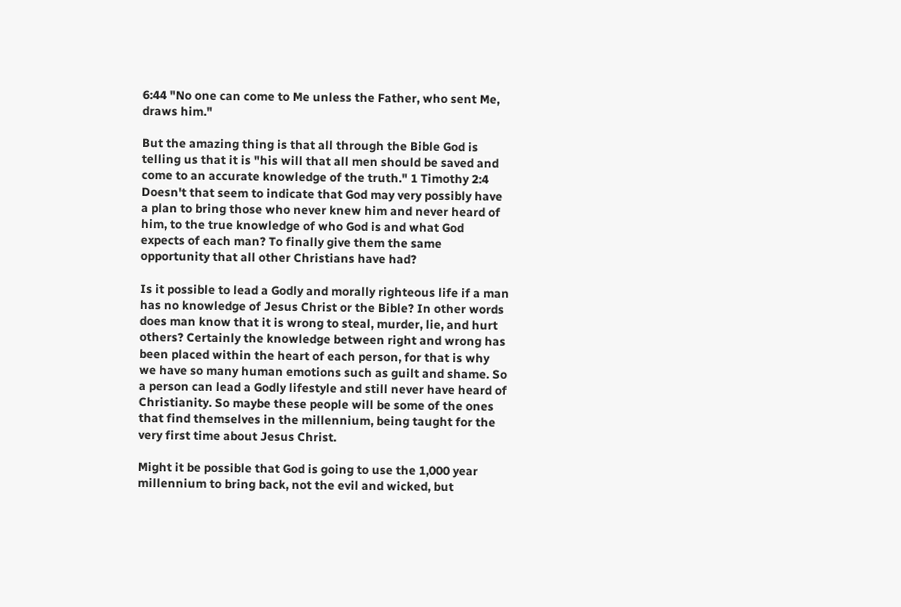6:44 "No one can come to Me unless the Father, who sent Me, draws him."

But the amazing thing is that all through the Bible God is telling us that it is "his will that all men should be saved and come to an accurate knowledge of the truth." 1 Timothy 2:4
Doesn't that seem to indicate that God may very possibly have a plan to bring those who never knew him and never heard of him, to the true knowledge of who God is and what God expects of each man? To finally give them the same opportunity that all other Christians have had?

Is it possible to lead a Godly and morally righteous life if a man has no knowledge of Jesus Christ or the Bible? In other words does man know that it is wrong to steal, murder, lie, and hurt others? Certainly the knowledge between right and wrong has been placed within the heart of each person, for that is why we have so many human emotions such as guilt and shame. So a person can lead a Godly lifestyle and still never have heard of Christianity. So maybe these people will be some of the ones that find themselves in the millennium, being taught for the very first time about Jesus Christ.

Might it be possible that God is going to use the 1,000 year millennium to bring back, not the evil and wicked, but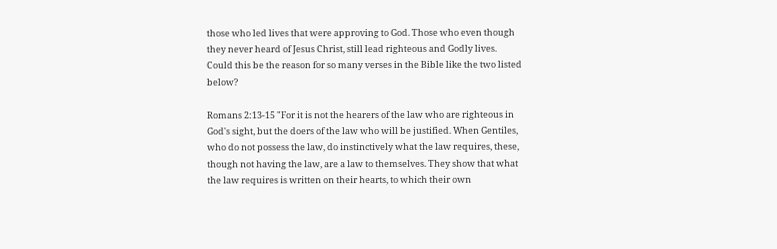those who led lives that were approving to God. Those who even though they never heard of Jesus Christ, still lead righteous and Godly lives. Could this be the reason for so many verses in the Bible like the two listed below?

Romans 2:13-15 "For it is not the hearers of the law who are righteous in God's sight, but the doers of the law who will be justified. When Gentiles, who do not possess the law, do instinctively what the law requires, these, though not having the law, are a law to themselves. They show that what the law requires is written on their hearts, to which their own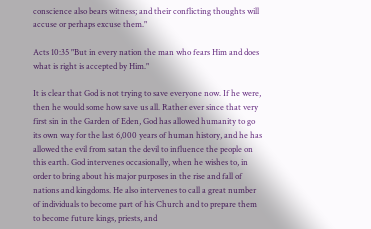conscience also bears witness; and their conflicting thoughts will accuse or perhaps excuse them."

Acts 10:35 "But in every nation the man who fears Him and does what is right is accepted by Him."

It is clear that God is not trying to save everyone now. If he were, then he would some how save us all. Rather ever since that very first sin in the Garden of Eden, God has allowed humanity to go its own way for the last 6,000 years of human history, and he has allowed the evil from satan the devil to influence the people on this earth. God intervenes occasionally, when he wishes to, in order to bring about his major purposes in the rise and fall of nations and kingdoms. He also intervenes to call a great number of individuals to become part of his Church and to prepare them to become future kings, priests, and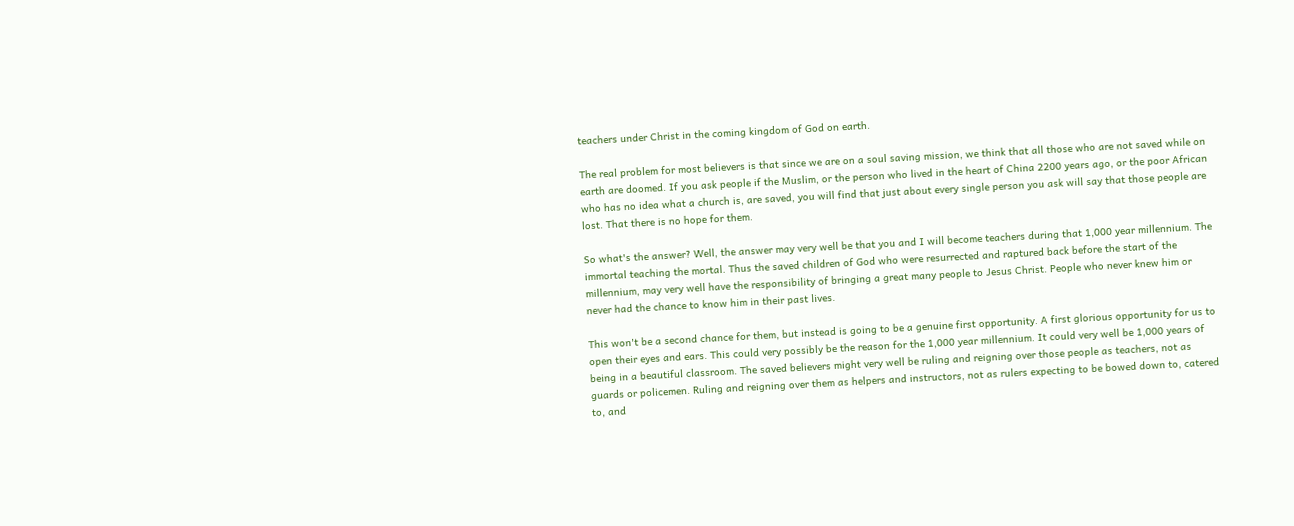teachers under Christ in the coming kingdom of God on earth.

The real problem for most believers is that since we are on a soul saving mission, we think that all those who are not saved while on earth are doomed. If you ask people if the Muslim, or the person who lived in the heart of China 2200 years ago, or the poor African who has no idea what a church is, are saved, you will find that just about every single person you ask will say that those people are lost. That there is no hope for them.

So what's the answer? Well, the answer may very well be that you and I will become teachers during that 1,000 year millennium. The immortal teaching the mortal. Thus the saved children of God who were resurrected and raptured back before the start of the millennium, may very well have the responsibility of bringing a great many people to Jesus Christ. People who never knew him or never had the chance to know him in their past lives.

This won't be a second chance for them, but instead is going to be a genuine first opportunity. A first glorious opportunity for us to open their eyes and ears. This could very possibly be the reason for the 1,000 year millennium. It could very well be 1,000 years of being in a beautiful classroom. The saved believers might very well be ruling and reigning over those people as teachers, not as guards or policemen. Ruling and reigning over them as helpers and instructors, not as rulers expecting to be bowed down to, catered to, and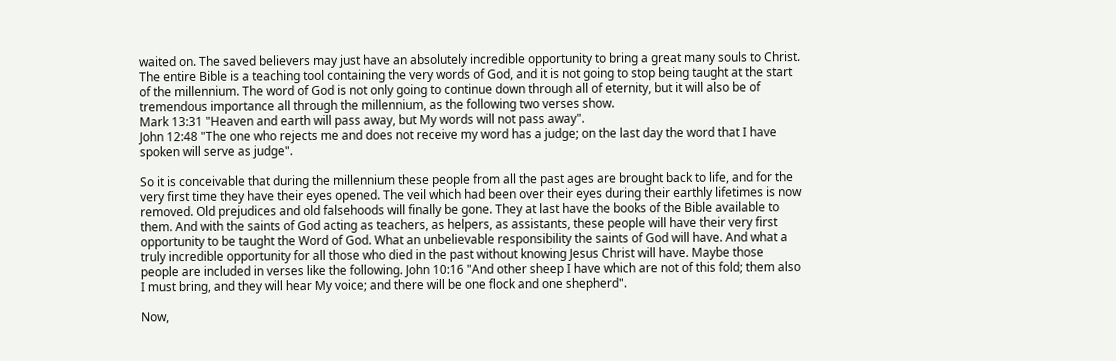waited on. The saved believers may just have an absolutely incredible opportunity to bring a great many souls to Christ. The entire Bible is a teaching tool containing the very words of God, and it is not going to stop being taught at the start of the millennium. The word of God is not only going to continue down through all of eternity, but it will also be of tremendous importance all through the millennium, as the following two verses show.
Mark 13:31 "Heaven and earth will pass away, but My words will not pass away".
John 12:48 "The one who rejects me and does not receive my word has a judge; on the last day the word that I have spoken will serve as judge".

So it is conceivable that during the millennium these people from all the past ages are brought back to life, and for the very first time they have their eyes opened. The veil which had been over their eyes during their earthly lifetimes is now removed. Old prejudices and old falsehoods will finally be gone. They at last have the books of the Bible available to them. And with the saints of God acting as teachers, as helpers, as assistants, these people will have their very first opportunity to be taught the Word of God. What an unbelievable responsibility the saints of God will have. And what a truly incredible opportunity for all those who died in the past without knowing Jesus Christ will have. Maybe those people are included in verses like the following. John 10:16 "And other sheep I have which are not of this fold; them also I must bring, and they will hear My voice; and there will be one flock and one shepherd".

Now,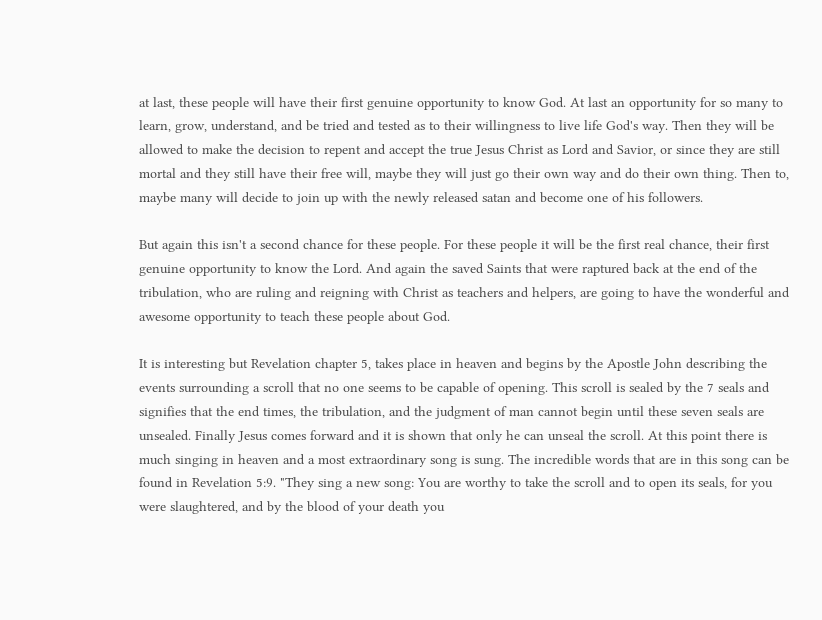at last, these people will have their first genuine opportunity to know God. At last an opportunity for so many to learn, grow, understand, and be tried and tested as to their willingness to live life God's way. Then they will be allowed to make the decision to repent and accept the true Jesus Christ as Lord and Savior, or since they are still mortal and they still have their free will, maybe they will just go their own way and do their own thing. Then to, maybe many will decide to join up with the newly released satan and become one of his followers.

But again this isn't a second chance for these people. For these people it will be the first real chance, their first genuine opportunity to know the Lord. And again the saved Saints that were raptured back at the end of the tribulation, who are ruling and reigning with Christ as teachers and helpers, are going to have the wonderful and awesome opportunity to teach these people about God.

It is interesting but Revelation chapter 5, takes place in heaven and begins by the Apostle John describing the events surrounding a scroll that no one seems to be capable of opening. This scroll is sealed by the 7 seals and signifies that the end times, the tribulation, and the judgment of man cannot begin until these seven seals are unsealed. Finally Jesus comes forward and it is shown that only he can unseal the scroll. At this point there is much singing in heaven and a most extraordinary song is sung. The incredible words that are in this song can be found in Revelation 5:9. "They sing a new song: You are worthy to take the scroll and to open its seals, for you were slaughtered, and by the blood of your death you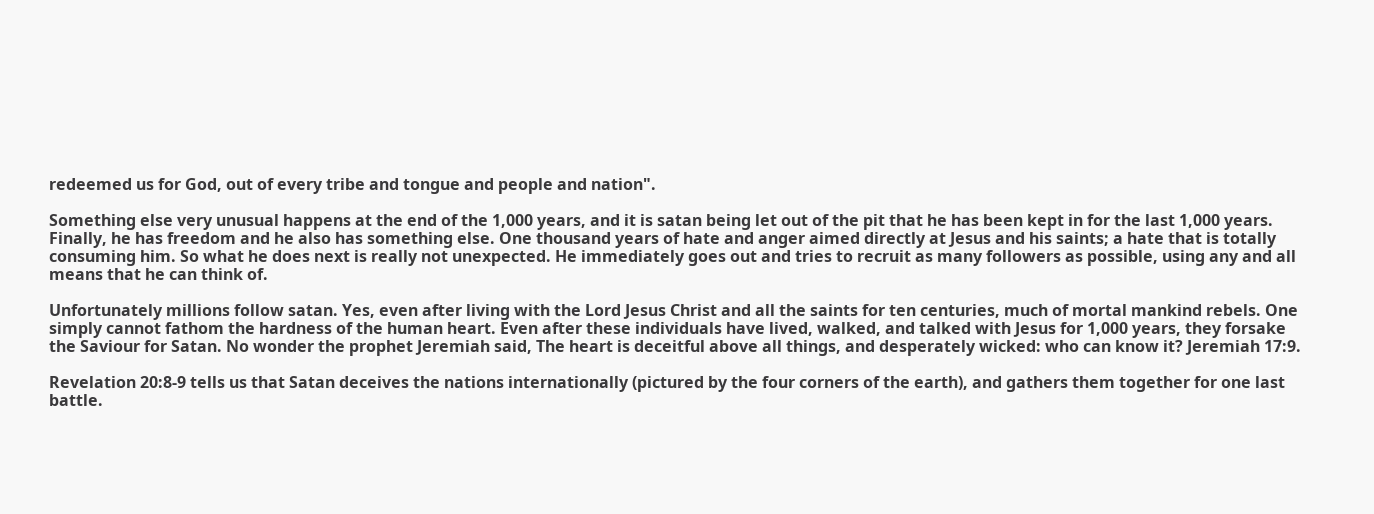redeemed us for God, out of every tribe and tongue and people and nation".

Something else very unusual happens at the end of the 1,000 years, and it is satan being let out of the pit that he has been kept in for the last 1,000 years. Finally, he has freedom and he also has something else. One thousand years of hate and anger aimed directly at Jesus and his saints; a hate that is totally consuming him. So what he does next is really not unexpected. He immediately goes out and tries to recruit as many followers as possible, using any and all means that he can think of.

Unfortunately millions follow satan. Yes, even after living with the Lord Jesus Christ and all the saints for ten centuries, much of mortal mankind rebels. One simply cannot fathom the hardness of the human heart. Even after these individuals have lived, walked, and talked with Jesus for 1,000 years, they forsake the Saviour for Satan. No wonder the prophet Jeremiah said, The heart is deceitful above all things, and desperately wicked: who can know it? Jeremiah 17:9.

Revelation 20:8-9 tells us that Satan deceives the nations internationally (pictured by the four corners of the earth), and gathers them together for one last battle.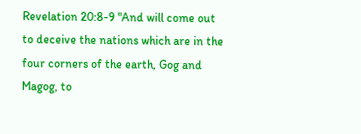Revelation 20:8-9 "And will come out to deceive the nations which are in the four corners of the earth, Gog and Magog, to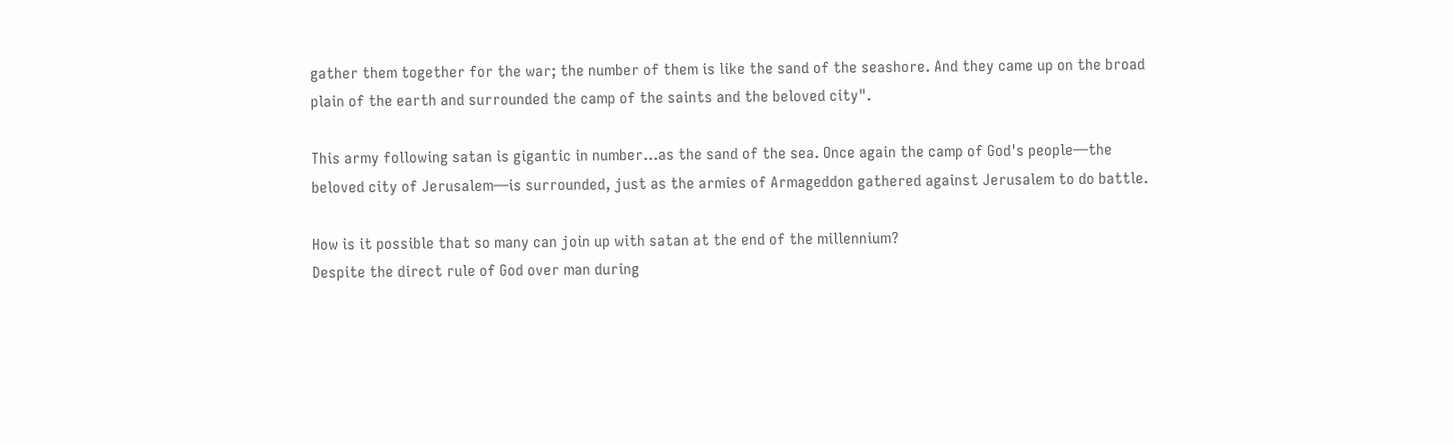gather them together for the war; the number of them is like the sand of the seashore. And they came up on the broad plain of the earth and surrounded the camp of the saints and the beloved city".

This army following satan is gigantic in number...as the sand of the sea. Once again the camp of God's people—the beloved city of Jerusalem—is surrounded, just as the armies of Armageddon gathered against Jerusalem to do battle.

How is it possible that so many can join up with satan at the end of the millennium?
Despite the direct rule of God over man during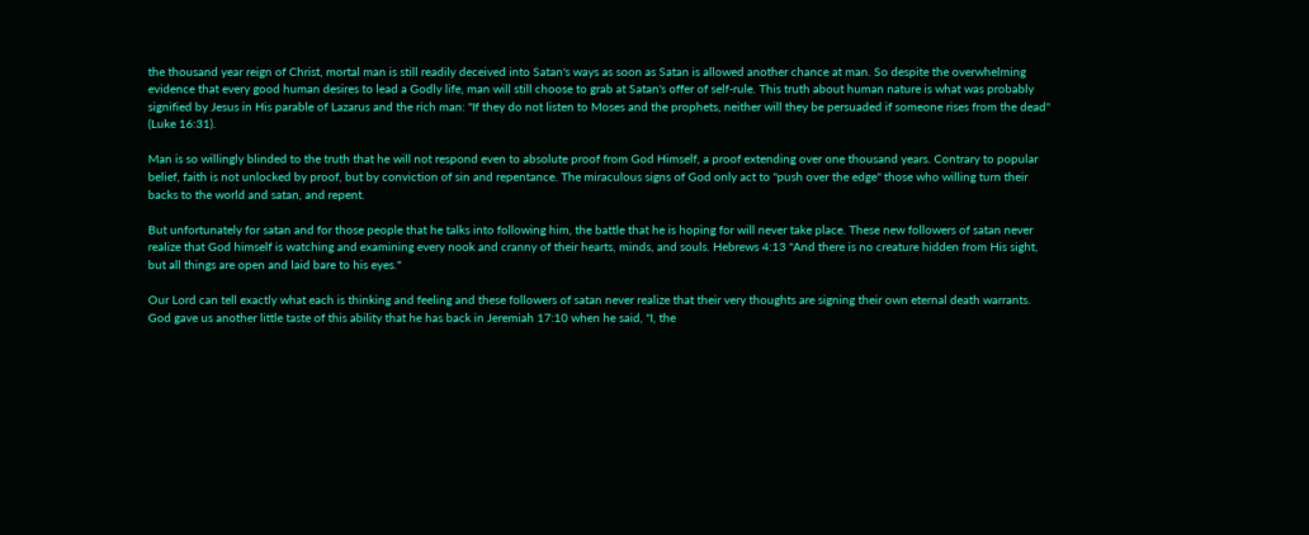the thousand year reign of Christ, mortal man is still readily deceived into Satan's ways as soon as Satan is allowed another chance at man. So despite the overwhelming evidence that every good human desires to lead a Godly life, man will still choose to grab at Satan's offer of self-rule. This truth about human nature is what was probably signified by Jesus in His parable of Lazarus and the rich man: "If they do not listen to Moses and the prophets, neither will they be persuaded if someone rises from the dead" (Luke 16:31).

Man is so willingly blinded to the truth that he will not respond even to absolute proof from God Himself, a proof extending over one thousand years. Contrary to popular belief, faith is not unlocked by proof, but by conviction of sin and repentance. The miraculous signs of God only act to "push over the edge" those who willing turn their backs to the world and satan, and repent.

But unfortunately for satan and for those people that he talks into following him, the battle that he is hoping for will never take place. These new followers of satan never realize that God himself is watching and examining every nook and cranny of their hearts, minds, and souls. Hebrews 4:13 "And there is no creature hidden from His sight, but all things are open and laid bare to his eyes."

Our Lord can tell exactly what each is thinking and feeling and these followers of satan never realize that their very thoughts are signing their own eternal death warrants. God gave us another little taste of this ability that he has back in Jeremiah 17:10 when he said, "I, the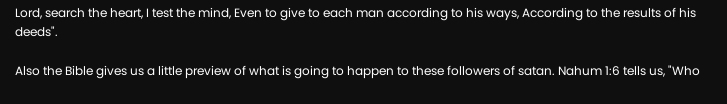Lord, search the heart, I test the mind, Even to give to each man according to his ways, According to the results of his deeds".

Also the Bible gives us a little preview of what is going to happen to these followers of satan. Nahum 1:6 tells us, "Who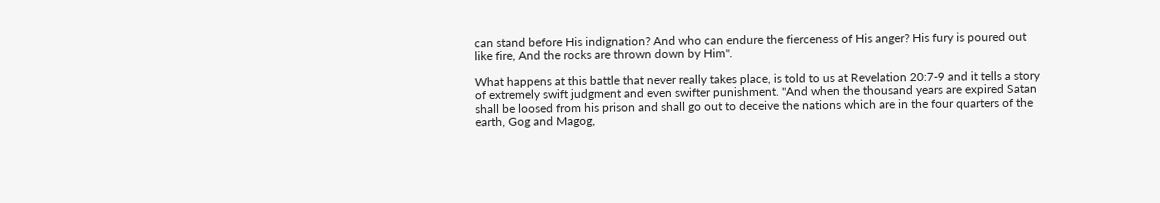can stand before His indignation? And who can endure the fierceness of His anger? His fury is poured out like fire, And the rocks are thrown down by Him".

What happens at this battle that never really takes place, is told to us at Revelation 20:7-9 and it tells a story of extremely swift judgment and even swifter punishment. "And when the thousand years are expired Satan shall be loosed from his prison and shall go out to deceive the nations which are in the four quarters of the earth, Gog and Magog,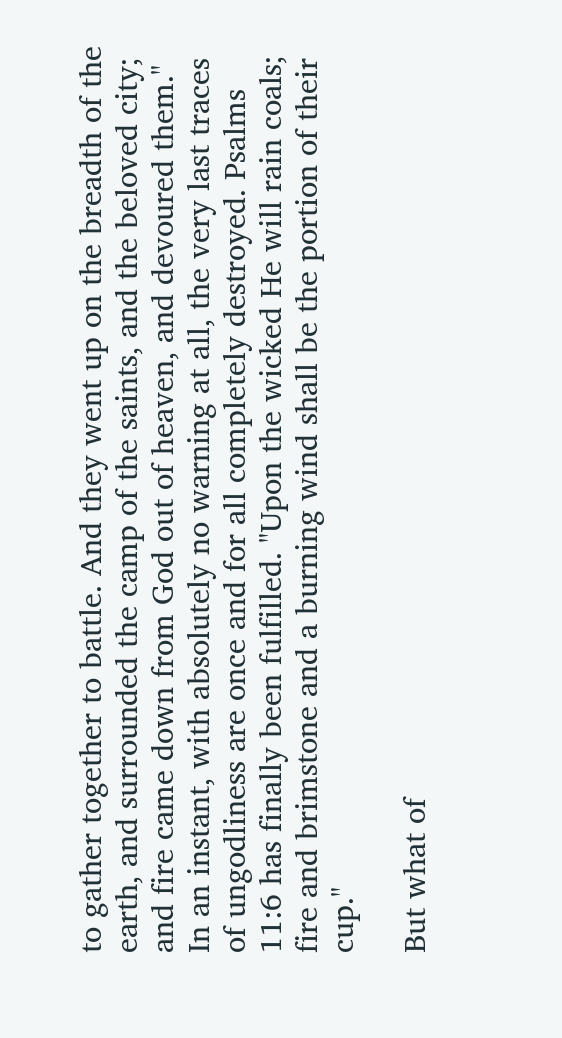to gather together to battle. And they went up on the breadth of the earth, and surrounded the camp of the saints, and the beloved city; and fire came down from God out of heaven, and devoured them."
In an instant, with absolutely no warning at all, the very last traces of ungodliness are once and for all completely destroyed. Psalms 11:6 has finally been fulfilled. "Upon the wicked He will rain coals; fire and brimstone and a burning wind shall be the portion of their cup."

But what of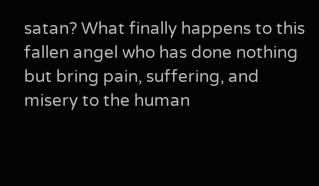satan? What finally happens to this fallen angel who has done nothing but bring pain, suffering, and misery to the human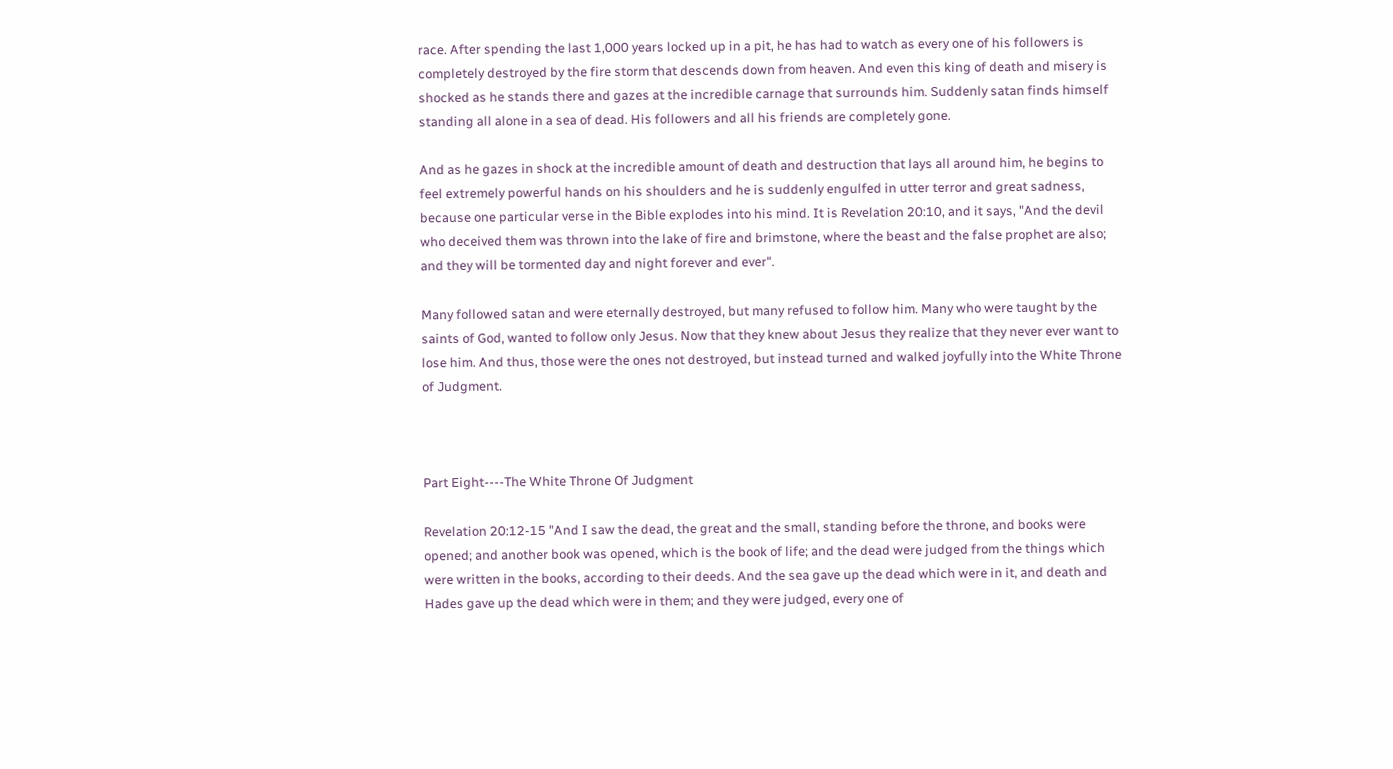race. After spending the last 1,000 years locked up in a pit, he has had to watch as every one of his followers is completely destroyed by the fire storm that descends down from heaven. And even this king of death and misery is shocked as he stands there and gazes at the incredible carnage that surrounds him. Suddenly satan finds himself standing all alone in a sea of dead. His followers and all his friends are completely gone.

And as he gazes in shock at the incredible amount of death and destruction that lays all around him, he begins to feel extremely powerful hands on his shoulders and he is suddenly engulfed in utter terror and great sadness, because one particular verse in the Bible explodes into his mind. It is Revelation 20:10, and it says, "And the devil who deceived them was thrown into the lake of fire and brimstone, where the beast and the false prophet are also; and they will be tormented day and night forever and ever".

Many followed satan and were eternally destroyed, but many refused to follow him. Many who were taught by the saints of God, wanted to follow only Jesus. Now that they knew about Jesus they realize that they never ever want to lose him. And thus, those were the ones not destroyed, but instead turned and walked joyfully into the White Throne of Judgment.



Part Eight----The White Throne Of Judgment

Revelation 20:12-15 "And I saw the dead, the great and the small, standing before the throne, and books were opened; and another book was opened, which is the book of life; and the dead were judged from the things which were written in the books, according to their deeds. And the sea gave up the dead which were in it, and death and Hades gave up the dead which were in them; and they were judged, every one of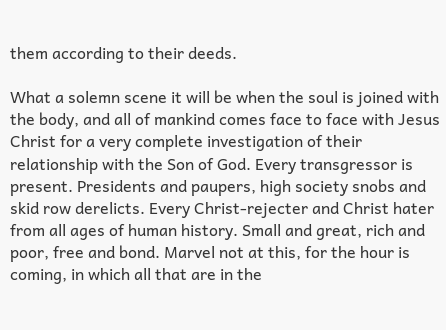them according to their deeds.

What a solemn scene it will be when the soul is joined with the body, and all of mankind comes face to face with Jesus Christ for a very complete investigation of their relationship with the Son of God. Every transgressor is present. Presidents and paupers, high society snobs and skid row derelicts. Every Christ-rejecter and Christ hater from all ages of human history. Small and great, rich and poor, free and bond. Marvel not at this, for the hour is coming, in which all that are in the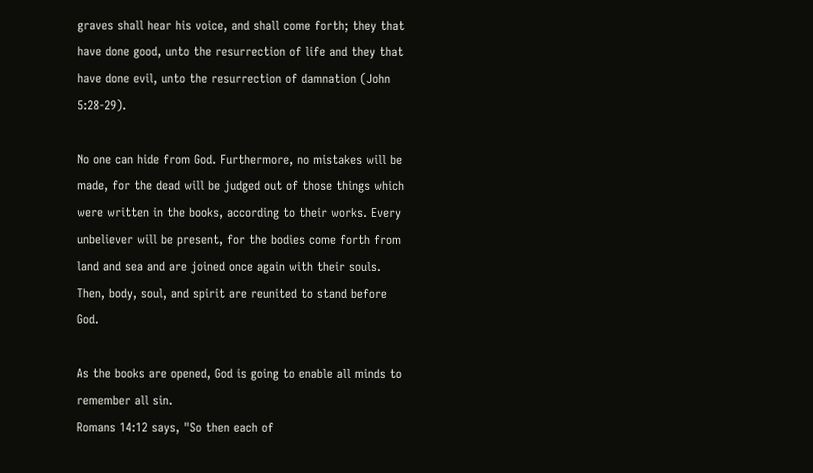graves shall hear his voice, and shall come forth; they that have done good, unto the resurrection of life and they that have done evil, unto the resurrection of damnation (John 5:28-29).

No one can hide from God. Furthermore, no mistakes will be made, for the dead will be judged out of those things which were written in the books, according to their works. Every unbeliever will be present, for the bodies come forth from land and sea and are joined once again with their souls. Then, body, soul, and spirit are reunited to stand before God.

As the books are opened, God is going to enable all minds to remember all sin.
Romans 14:12 says, "So then each of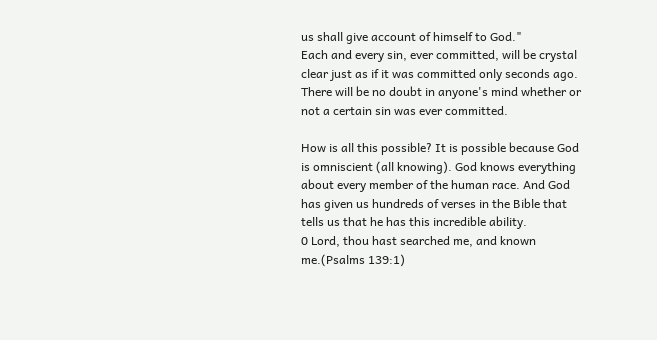us shall give account of himself to God."
Each and every sin, ever committed, will be crystal clear just as if it was committed only seconds ago. There will be no doubt in anyone's mind whether or not a certain sin was ever committed.

How is all this possible? It is possible because God is omniscient (all knowing). God knows everything about every member of the human race. And God has given us hundreds of verses in the Bible that tells us that he has this incredible ability.
0 Lord, thou hast searched me, and known me.(Psalms 139:1)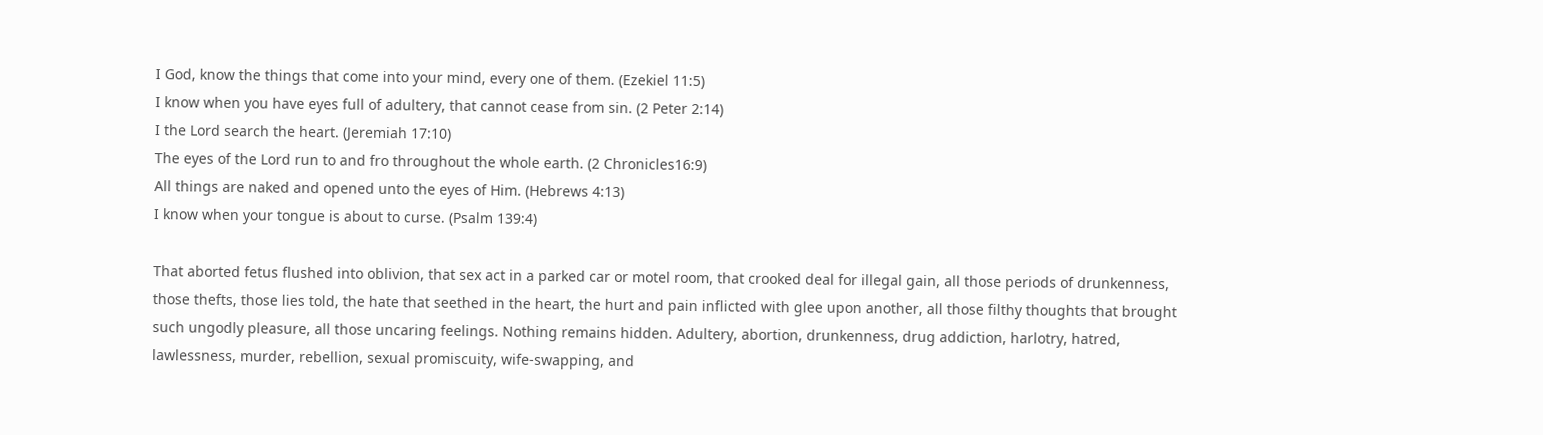I God, know the things that come into your mind, every one of them. (Ezekiel 11:5)
I know when you have eyes full of adultery, that cannot cease from sin. (2 Peter 2:14)
I the Lord search the heart. (Jeremiah 17:10)
The eyes of the Lord run to and fro throughout the whole earth. (2 Chronicles16:9)
All things are naked and opened unto the eyes of Him. (Hebrews 4:13)
I know when your tongue is about to curse. (Psalm 139:4)

That aborted fetus flushed into oblivion, that sex act in a parked car or motel room, that crooked deal for illegal gain, all those periods of drunkenness, those thefts, those lies told, the hate that seethed in the heart, the hurt and pain inflicted with glee upon another, all those filthy thoughts that brought such ungodly pleasure, all those uncaring feelings. Nothing remains hidden. Adultery, abortion, drunkenness, drug addiction, harlotry, hatred, lawlessness, murder, rebellion, sexual promiscuity, wife-swapping, and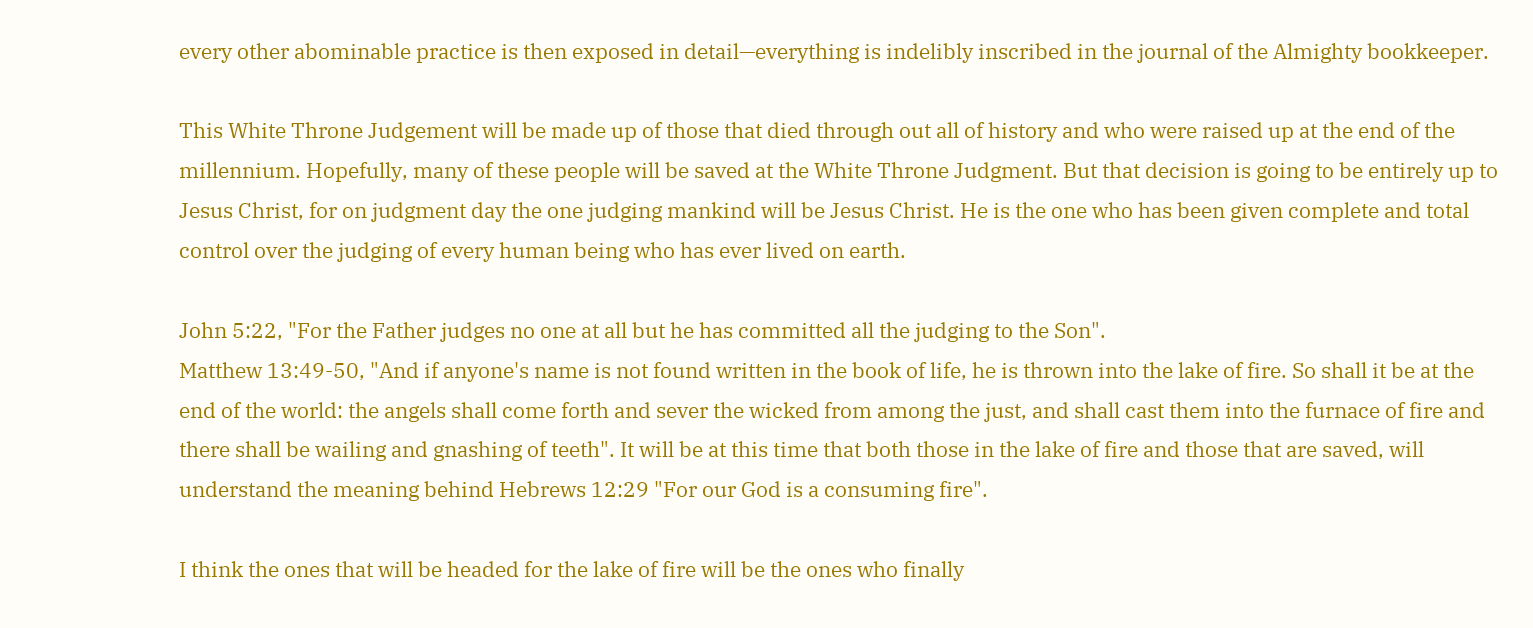every other abominable practice is then exposed in detail—everything is indelibly inscribed in the journal of the Almighty bookkeeper.

This White Throne Judgement will be made up of those that died through out all of history and who were raised up at the end of the millennium. Hopefully, many of these people will be saved at the White Throne Judgment. But that decision is going to be entirely up to Jesus Christ, for on judgment day the one judging mankind will be Jesus Christ. He is the one who has been given complete and total control over the judging of every human being who has ever lived on earth.

John 5:22, "For the Father judges no one at all but he has committed all the judging to the Son".
Matthew 13:49-50, "And if anyone's name is not found written in the book of life, he is thrown into the lake of fire. So shall it be at the end of the world: the angels shall come forth and sever the wicked from among the just, and shall cast them into the furnace of fire and there shall be wailing and gnashing of teeth". It will be at this time that both those in the lake of fire and those that are saved, will understand the meaning behind Hebrews 12:29 "For our God is a consuming fire".

I think the ones that will be headed for the lake of fire will be the ones who finally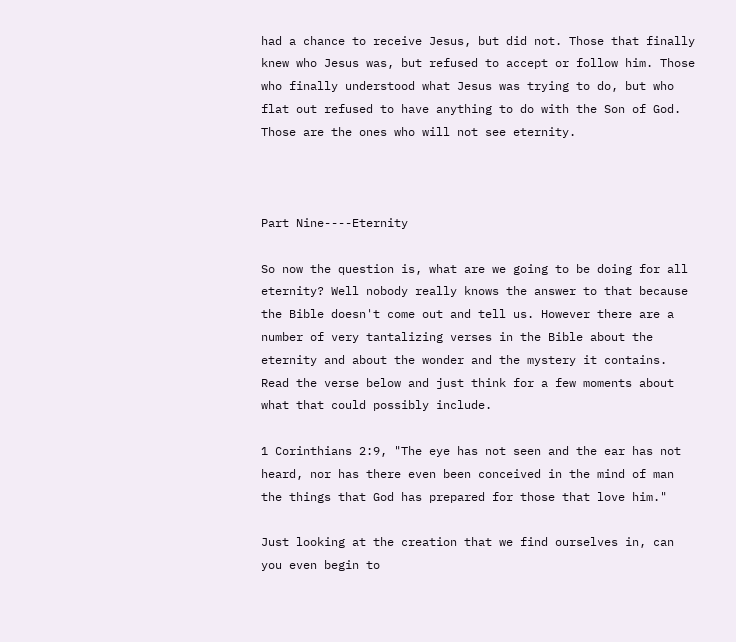had a chance to receive Jesus, but did not. Those that finally knew who Jesus was, but refused to accept or follow him. Those who finally understood what Jesus was trying to do, but who flat out refused to have anything to do with the Son of God. Those are the ones who will not see eternity.



Part Nine----Eternity

So now the question is, what are we going to be doing for all eternity? Well nobody really knows the answer to that because the Bible doesn't come out and tell us. However there are a number of very tantalizing verses in the Bible about the eternity and about the wonder and the mystery it contains. Read the verse below and just think for a few moments about what that could possibly include.

1 Corinthians 2:9, "The eye has not seen and the ear has not heard, nor has there even been conceived in the mind of man the things that God has prepared for those that love him."

Just looking at the creation that we find ourselves in, can you even begin to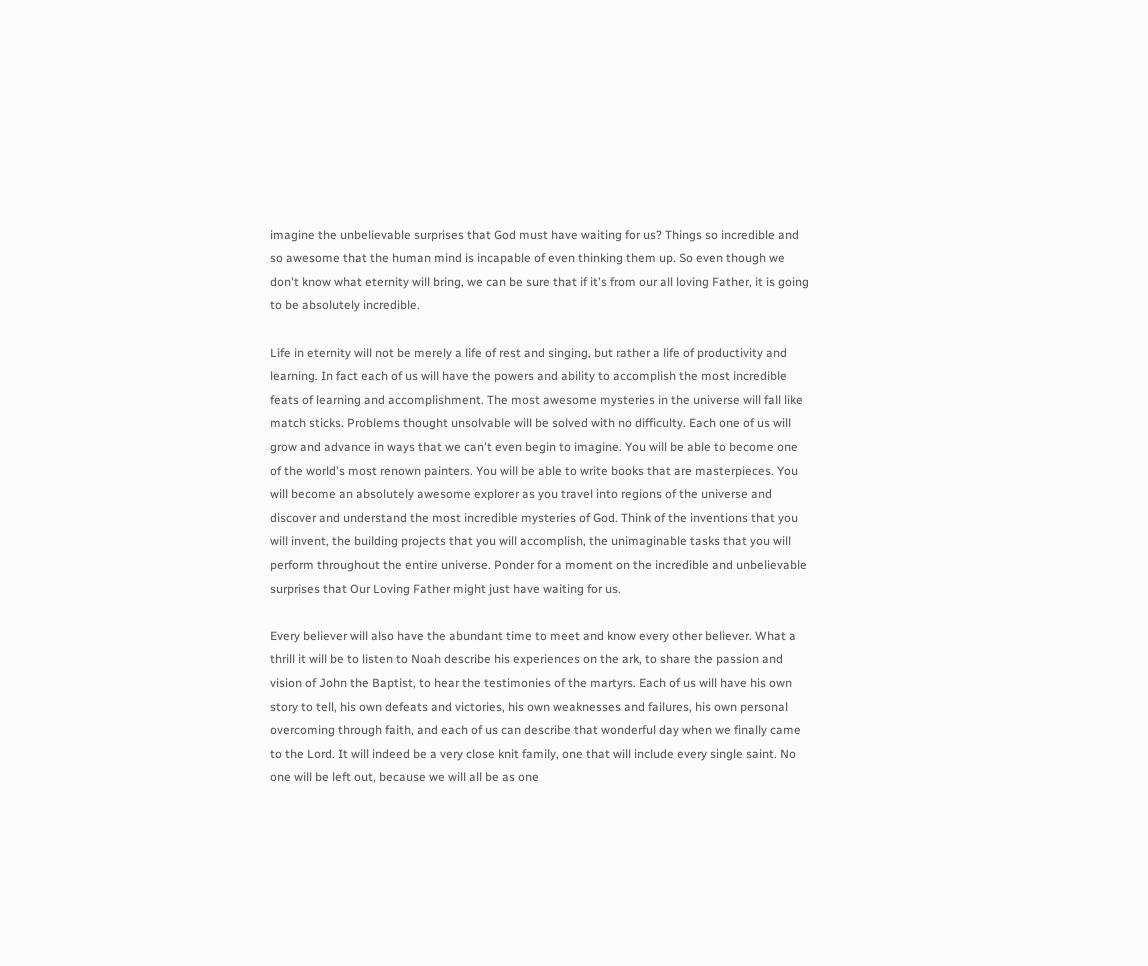imagine the unbelievable surprises that God must have waiting for us? Things so incredible and so awesome that the human mind is incapable of even thinking them up. So even though we don't know what eternity will bring, we can be sure that if it's from our all loving Father, it is going to be absolutely incredible.

Life in eternity will not be merely a life of rest and singing, but rather a life of productivity and learning. In fact each of us will have the powers and ability to accomplish the most incredible feats of learning and accomplishment. The most awesome mysteries in the universe will fall like match sticks. Problems thought unsolvable will be solved with no difficulty. Each one of us will grow and advance in ways that we can't even begin to imagine. You will be able to become one of the world's most renown painters. You will be able to write books that are masterpieces. You will become an absolutely awesome explorer as you travel into regions of the universe and discover and understand the most incredible mysteries of God. Think of the inventions that you will invent, the building projects that you will accomplish, the unimaginable tasks that you will perform throughout the entire universe. Ponder for a moment on the incredible and unbelievable surprises that Our Loving Father might just have waiting for us.

Every believer will also have the abundant time to meet and know every other believer. What a thrill it will be to listen to Noah describe his experiences on the ark, to share the passion and vision of John the Baptist, to hear the testimonies of the martyrs. Each of us will have his own story to tell, his own defeats and victories, his own weaknesses and failures, his own personal overcoming through faith, and each of us can describe that wonderful day when we finally came to the Lord. It will indeed be a very close knit family, one that will include every single saint. No one will be left out, because we will all be as one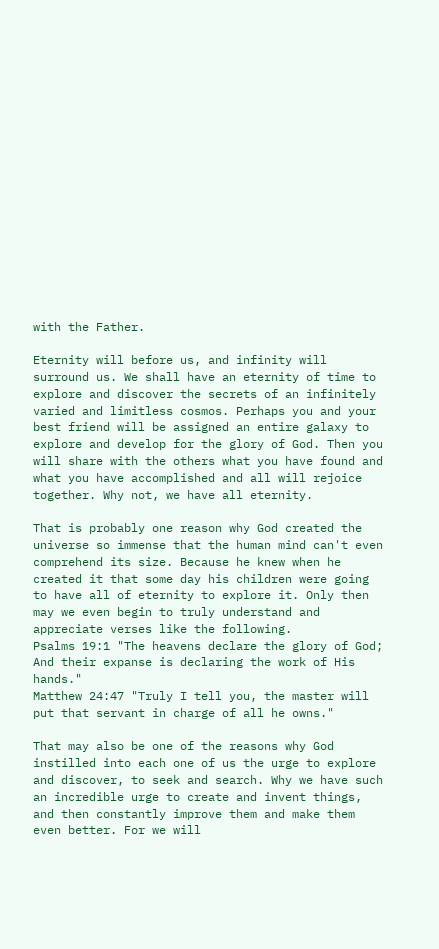with the Father.

Eternity will before us, and infinity will surround us. We shall have an eternity of time to explore and discover the secrets of an infinitely varied and limitless cosmos. Perhaps you and your best friend will be assigned an entire galaxy to explore and develop for the glory of God. Then you will share with the others what you have found and what you have accomplished and all will rejoice together. Why not, we have all eternity.

That is probably one reason why God created the universe so immense that the human mind can't even comprehend its size. Because he knew when he created it that some day his children were going to have all of eternity to explore it. Only then may we even begin to truly understand and appreciate verses like the following.
Psalms 19:1 "The heavens declare the glory of God; And their expanse is declaring the work of His hands."
Matthew 24:47 "Truly I tell you, the master will put that servant in charge of all he owns."

That may also be one of the reasons why God instilled into each one of us the urge to explore and discover, to seek and search. Why we have such an incredible urge to create and invent things, and then constantly improve them and make them even better. For we will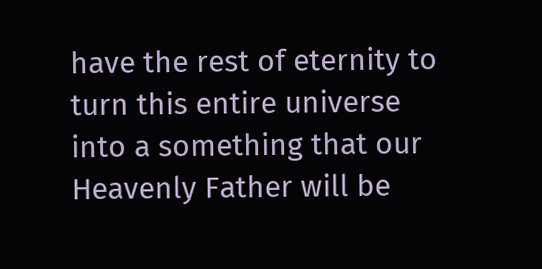have the rest of eternity to turn this entire universe into a something that our Heavenly Father will be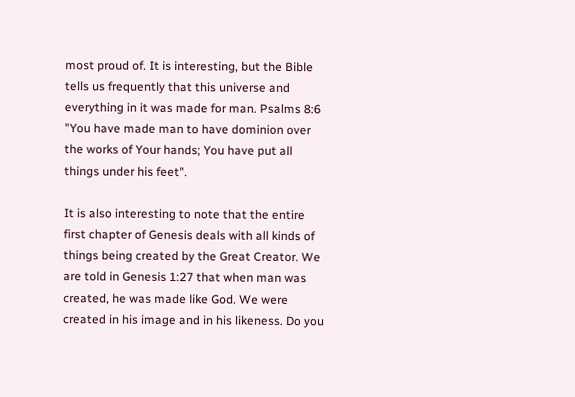most proud of. It is interesting, but the Bible tells us frequently that this universe and everything in it was made for man. Psalms 8:6 "You have made man to have dominion over the works of Your hands; You have put all things under his feet".

It is also interesting to note that the entire first chapter of Genesis deals with all kinds of things being created by the Great Creator. We are told in Genesis 1:27 that when man was created, he was made like God. We were created in his image and in his likeness. Do you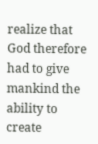realize that God therefore had to give mankind the ability to create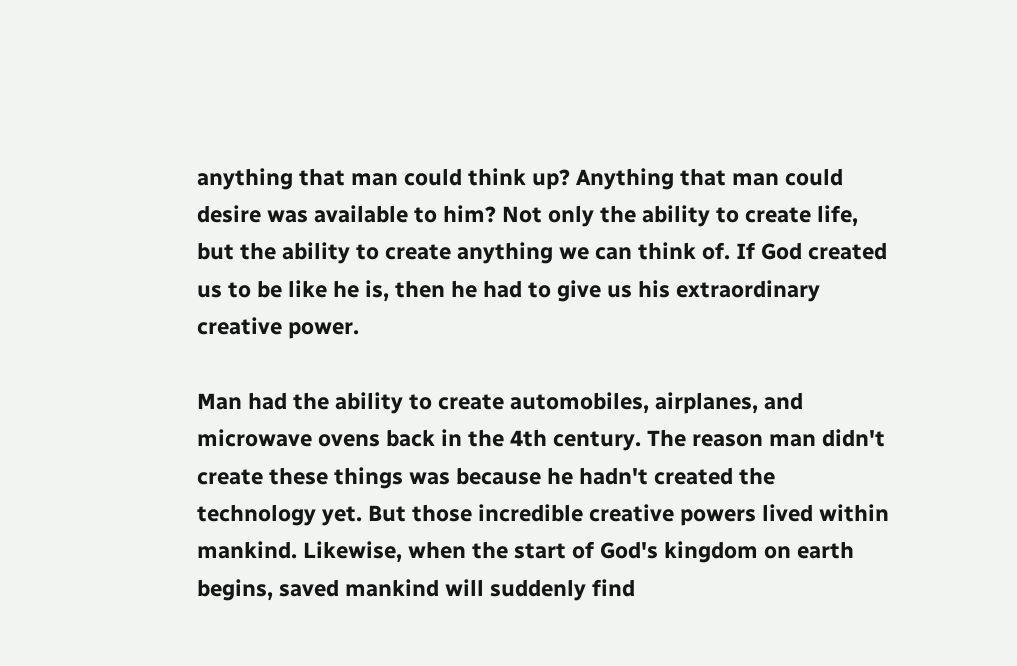anything that man could think up? Anything that man could desire was available to him? Not only the ability to create life, but the ability to create anything we can think of. If God created us to be like he is, then he had to give us his extraordinary creative power.

Man had the ability to create automobiles, airplanes, and microwave ovens back in the 4th century. The reason man didn't create these things was because he hadn't created the technology yet. But those incredible creative powers lived within mankind. Likewise, when the start of God's kingdom on earth begins, saved mankind will suddenly find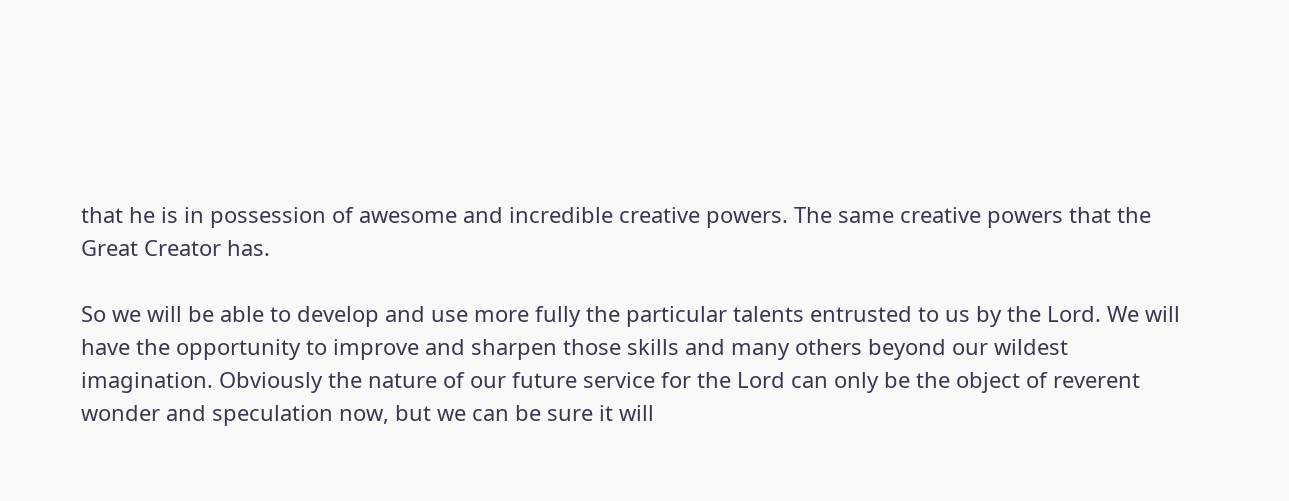that he is in possession of awesome and incredible creative powers. The same creative powers that the Great Creator has.

So we will be able to develop and use more fully the particular talents entrusted to us by the Lord. We will have the opportunity to improve and sharpen those skills and many others beyond our wildest imagination. Obviously the nature of our future service for the Lord can only be the object of reverent wonder and speculation now, but we can be sure it will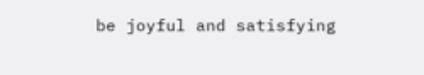be joyful and satisfying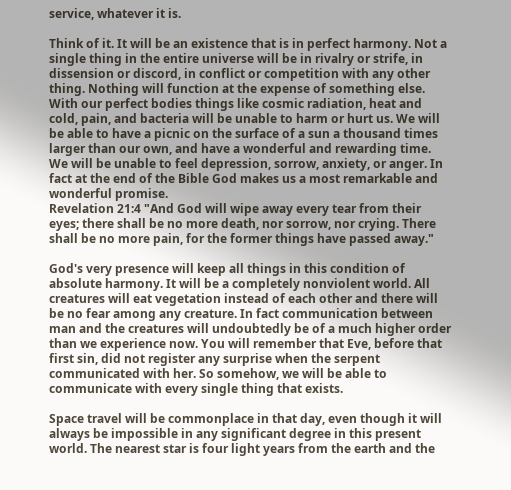service, whatever it is.

Think of it. It will be an existence that is in perfect harmony. Not a single thing in the entire universe will be in rivalry or strife, in dissension or discord, in conflict or competition with any other thing. Nothing will function at the expense of something else. With our perfect bodies things like cosmic radiation, heat and cold, pain, and bacteria will be unable to harm or hurt us. We will be able to have a picnic on the surface of a sun a thousand times larger than our own, and have a wonderful and rewarding time. We will be unable to feel depression, sorrow, anxiety, or anger. In fact at the end of the Bible God makes us a most remarkable and wonderful promise.
Revelation 21:4 "And God will wipe away every tear from their eyes; there shall be no more death, nor sorrow, nor crying. There shall be no more pain, for the former things have passed away."

God's very presence will keep all things in this condition of absolute harmony. It will be a completely nonviolent world. All creatures will eat vegetation instead of each other and there will be no fear among any creature. In fact communication between man and the creatures will undoubtedly be of a much higher order than we experience now. You will remember that Eve, before that first sin, did not register any surprise when the serpent communicated with her. So somehow, we will be able to communicate with every single thing that exists.

Space travel will be commonplace in that day, even though it will always be impossible in any significant degree in this present world. The nearest star is four light years from the earth and the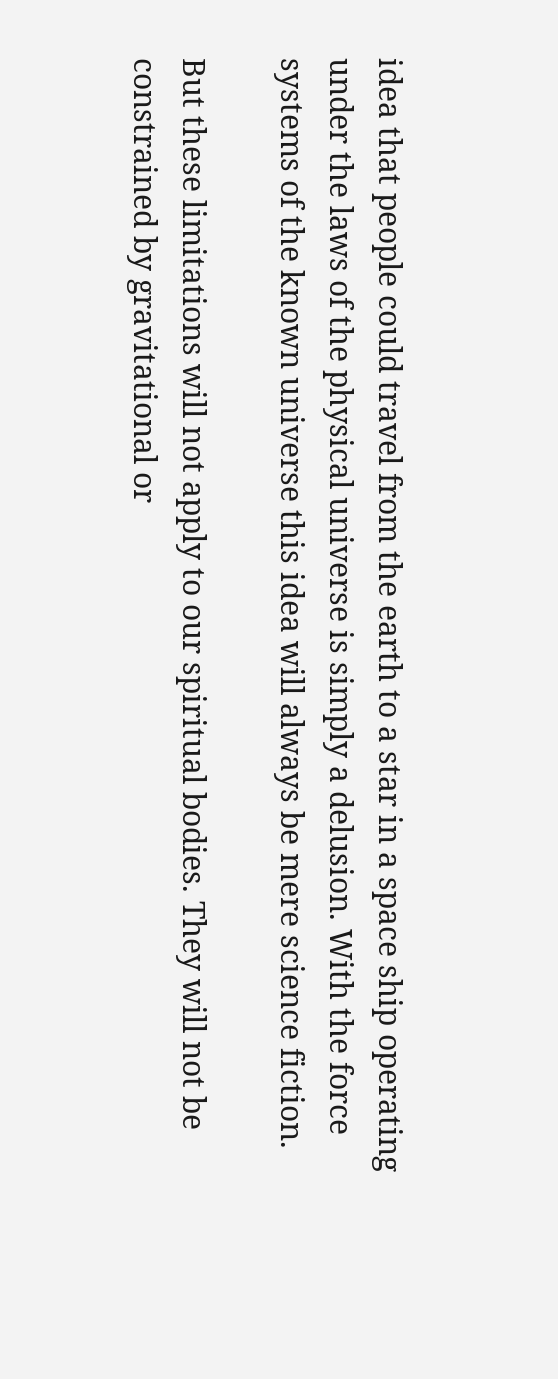idea that people could travel from the earth to a star in a space ship operating under the laws of the physical universe is simply a delusion. With the force systems of the known universe this idea will always be mere science fiction.

But these limitations will not apply to our spiritual bodies. They will not be constrained by gravitational or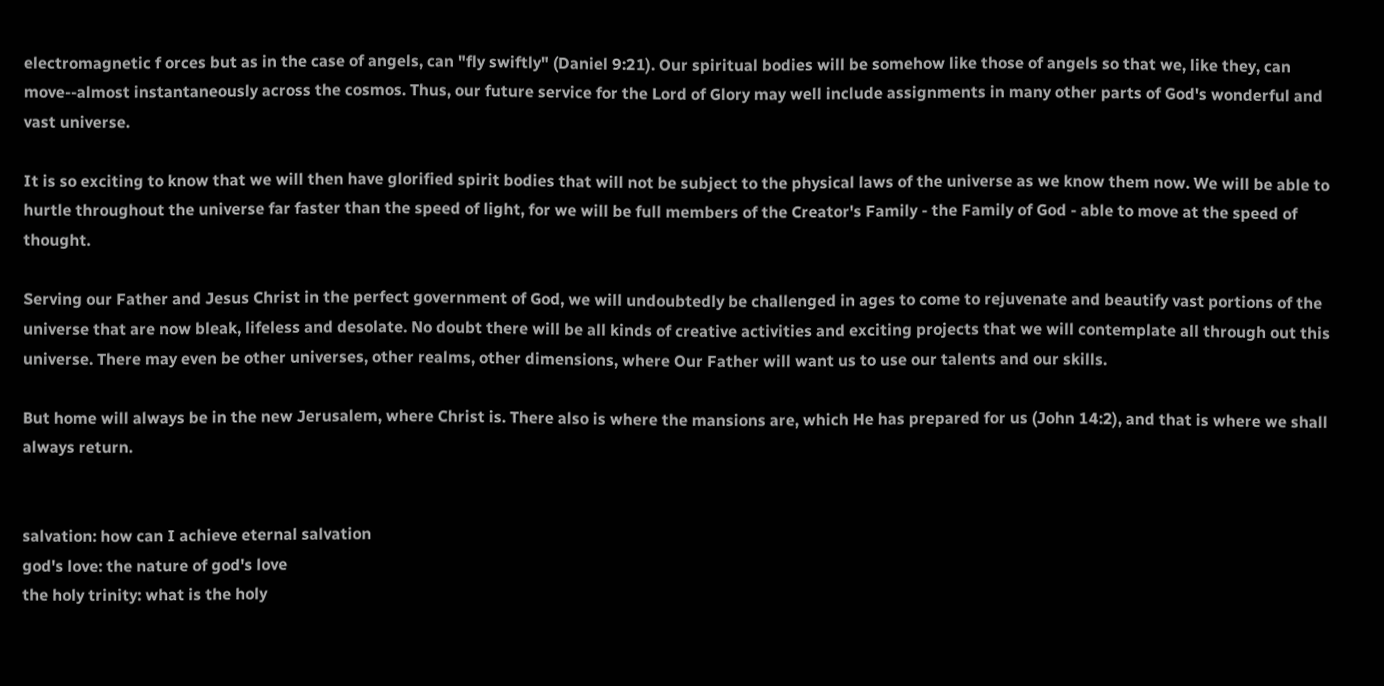electromagnetic f orces but as in the case of angels, can "fly swiftly" (Daniel 9:21). Our spiritual bodies will be somehow like those of angels so that we, like they, can move--almost instantaneously across the cosmos. Thus, our future service for the Lord of Glory may well include assignments in many other parts of God's wonderful and vast universe.

It is so exciting to know that we will then have glorified spirit bodies that will not be subject to the physical laws of the universe as we know them now. We will be able to hurtle throughout the universe far faster than the speed of light, for we will be full members of the Creator's Family - the Family of God - able to move at the speed of thought.

Serving our Father and Jesus Christ in the perfect government of God, we will undoubtedly be challenged in ages to come to rejuvenate and beautify vast portions of the universe that are now bleak, lifeless and desolate. No doubt there will be all kinds of creative activities and exciting projects that we will contemplate all through out this universe. There may even be other universes, other realms, other dimensions, where Our Father will want us to use our talents and our skills.

But home will always be in the new Jerusalem, where Christ is. There also is where the mansions are, which He has prepared for us (John 14:2), and that is where we shall always return.


salvation: how can I achieve eternal salvation
god's love: the nature of god's love
the holy trinity: what is the holy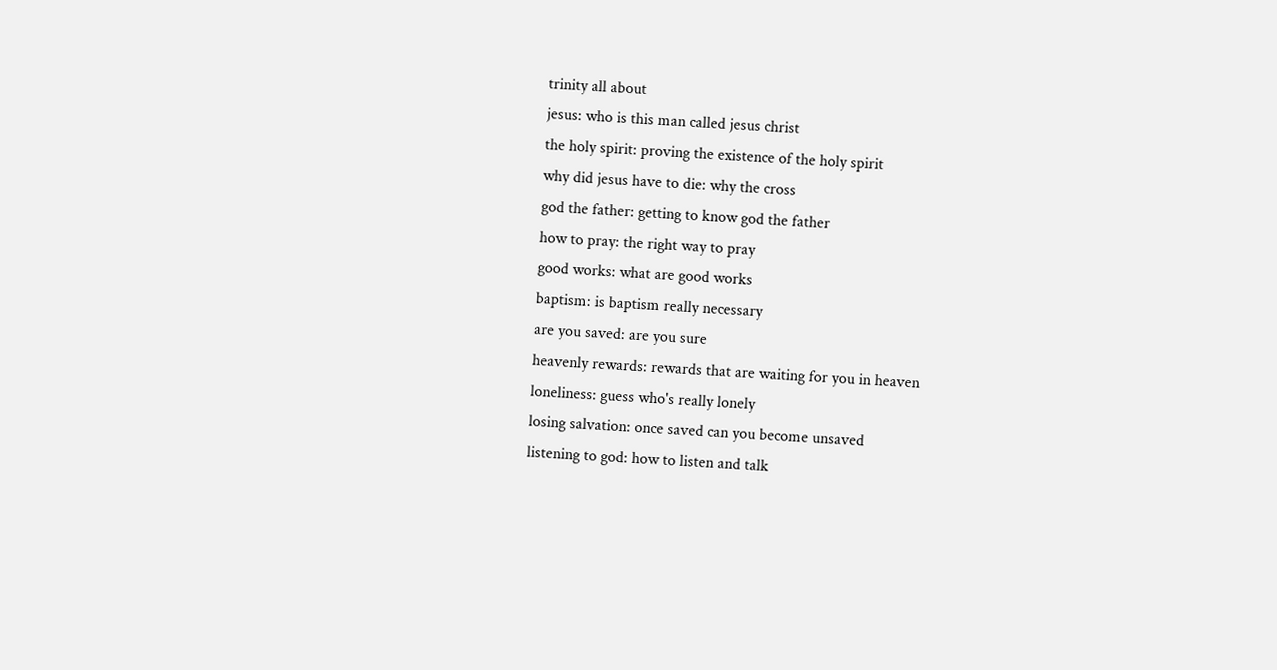trinity all about
jesus: who is this man called jesus christ
the holy spirit: proving the existence of the holy spirit
why did jesus have to die: why the cross
god the father: getting to know god the father
how to pray: the right way to pray
good works: what are good works
baptism: is baptism really necessary
are you saved: are you sure
heavenly rewards: rewards that are waiting for you in heaven
loneliness: guess who's really lonely
losing salvation: once saved can you become unsaved
listening to god: how to listen and talk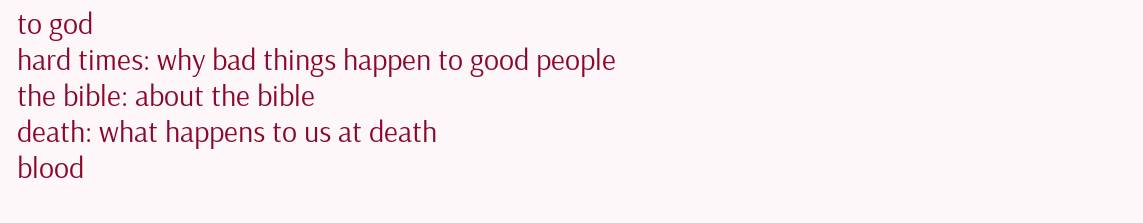to god
hard times: why bad things happen to good people
the bible: about the bible
death: what happens to us at death
blood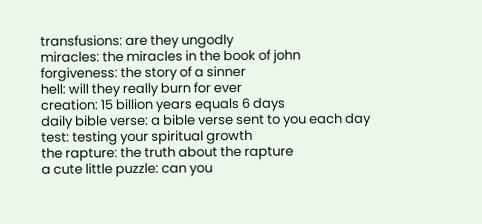transfusions: are they ungodly
miracles: the miracles in the book of john
forgiveness: the story of a sinner
hell: will they really burn for ever
creation: 15 billion years equals 6 days
daily bible verse: a bible verse sent to you each day
test: testing your spiritual growth
the rapture: the truth about the rapture
a cute little puzzle: can you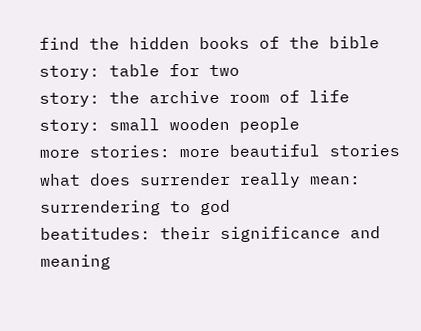find the hidden books of the bible
story: table for two
story: the archive room of life
story: small wooden people
more stories: more beautiful stories
what does surrender really mean: surrendering to god
beatitudes: their significance and meaning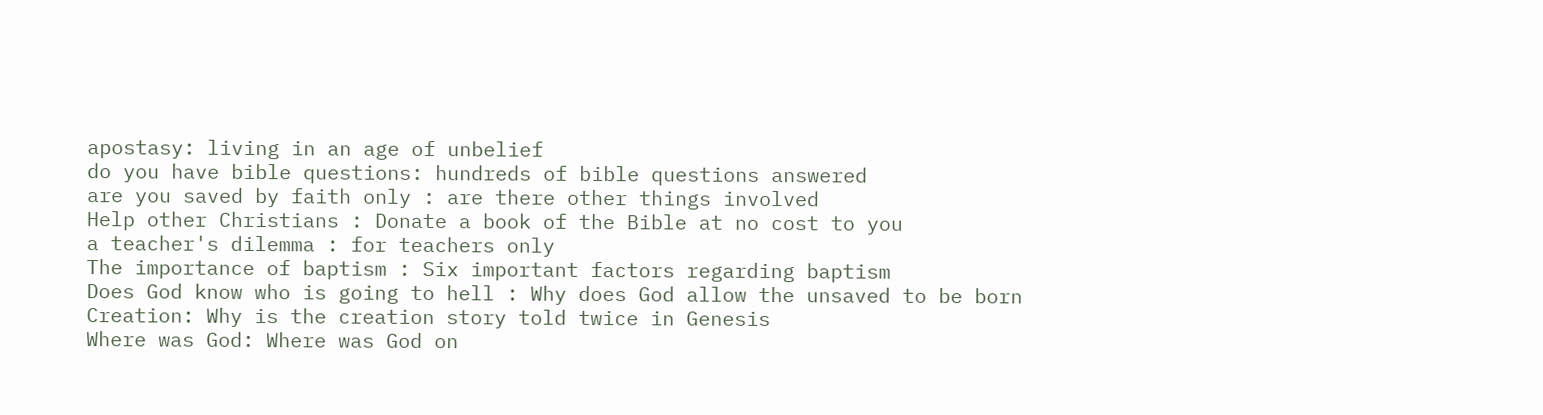apostasy: living in an age of unbelief
do you have bible questions: hundreds of bible questions answered
are you saved by faith only : are there other things involved
Help other Christians : Donate a book of the Bible at no cost to you
a teacher's dilemma : for teachers only
The importance of baptism : Six important factors regarding baptism
Does God know who is going to hell : Why does God allow the unsaved to be born
Creation: Why is the creation story told twice in Genesis
Where was God: Where was God on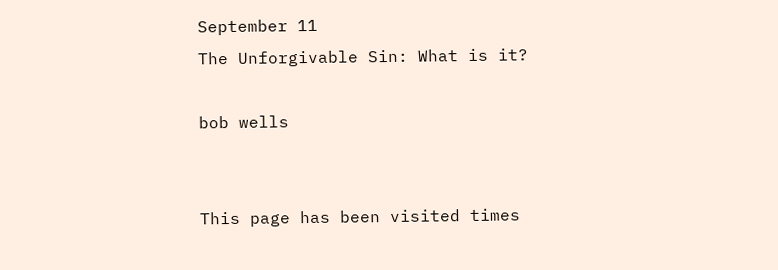September 11
The Unforgivable Sin: What is it?

bob wells


This page has been visited times